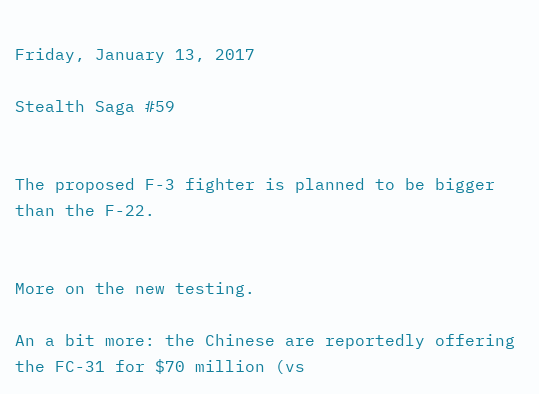Friday, January 13, 2017

Stealth Saga #59


The proposed F-3 fighter is planned to be bigger than the F-22.


More on the new testing.

An a bit more: the Chinese are reportedly offering the FC-31 for $70 million (vs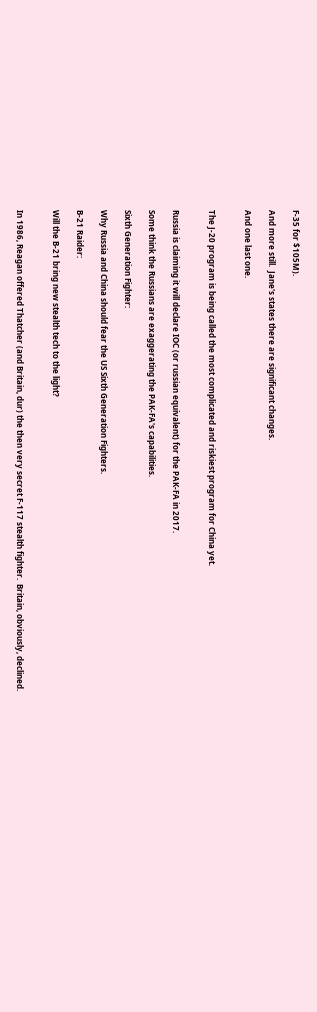F-35 for $105M).

And more still.  Jane's states there are significant changes.

And one last one.


The J-20 program is being called the most complicated and riskiest program for China yet.


Russia is claiming it will declare IOC (or russian equivalent) for the PAK-FA in 2017.

Some think the Russians are exaggerating the PAK-FA's capabilities.

Sixth Generation Fighter:

Why Russia and China should fear the US Sixth Generation Fighters.

B-21 Raider:

Will the B-21 bring new stealth tech to the light?


In 1986, Reagan offered Thatcher (and Britain, dur) the then very secret F-117 stealth fighter.  Britain, obviously, declined.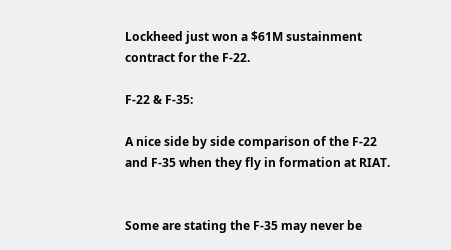Lockheed just won a $61M sustainment contract for the F-22.

F-22 & F-35:

A nice side by side comparison of the F-22 and F-35 when they fly in formation at RIAT.


Some are stating the F-35 may never be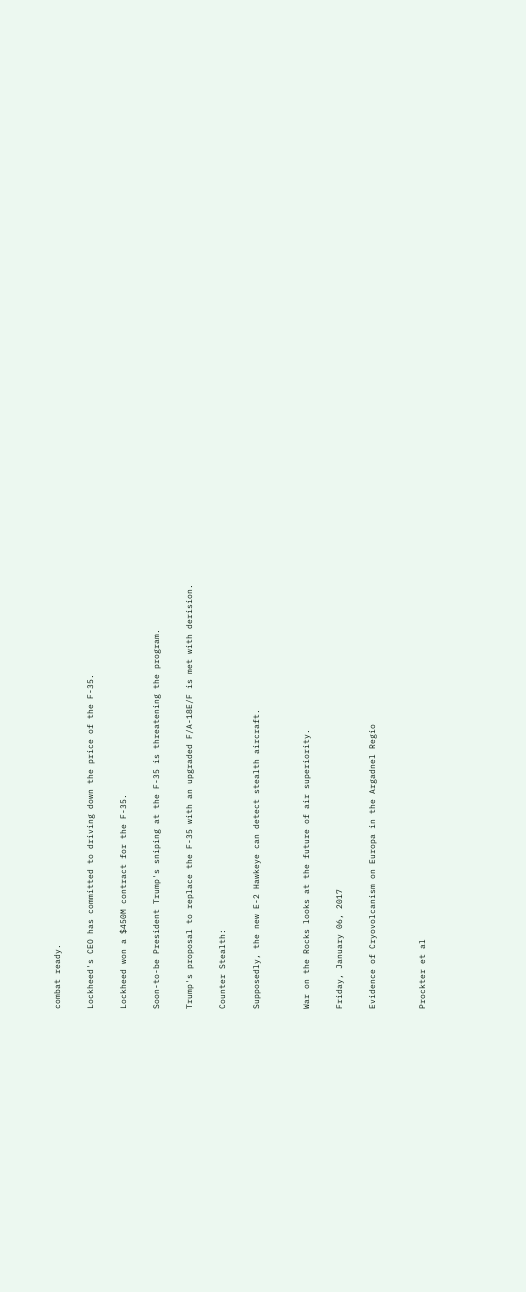combat ready.

Lockheed's CEO has committed to driving down the price of the F-35.

Lockheed won a $450M contract for the F-35.

Soon-to-be President Trump's sniping at the F-35 is threatening the program.

Trump's proposal to replace the F-35 with an upgraded F/A-18E/F is met with derision.

Counter Stealth:

Supposedly, the new E-2 Hawkeye can detect stealth aircraft.


War on the Rocks looks at the future of air superiority.

Friday, January 06, 2017

Evidence of Cryovolcanism on Europa in the Argadnel Regio


Prockter et al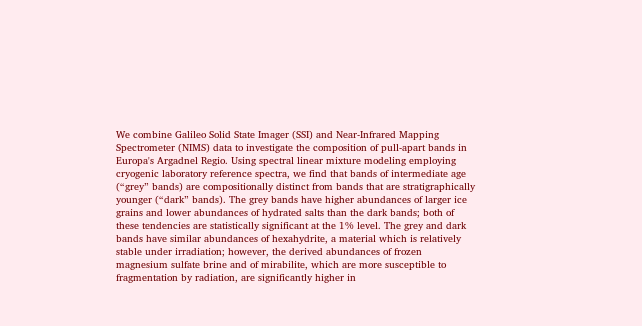We combine Galileo Solid State Imager (SSI) and Near-Infrared Mapping Spectrometer (NIMS) data to investigate the composition of pull-apart bands in Europa's Argadnel Regio. Using spectral linear mixture modeling employing cryogenic laboratory reference spectra, we find that bands of intermediate age (“grey” bands) are compositionally distinct from bands that are stratigraphically younger (“dark” bands). The grey bands have higher abundances of larger ice grains and lower abundances of hydrated salts than the dark bands; both of these tendencies are statistically significant at the 1% level. The grey and dark bands have similar abundances of hexahydrite, a material which is relatively stable under irradiation; however, the derived abundances of frozen magnesium sulfate brine and of mirabilite, which are more susceptible to fragmentation by radiation, are significantly higher in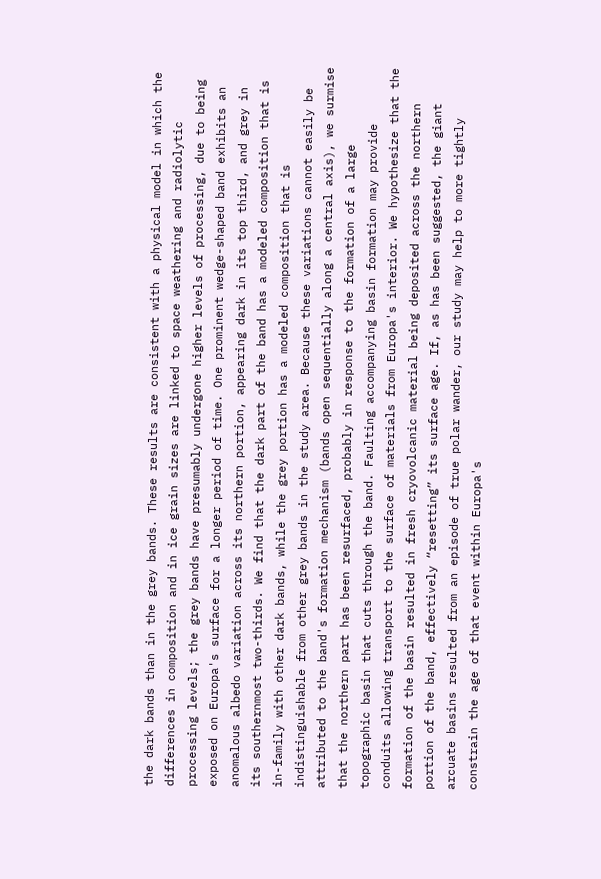the dark bands than in the grey bands. These results are consistent with a physical model in which the differences in composition and in ice grain sizes are linked to space weathering and radiolytic processing levels; the grey bands have presumably undergone higher levels of processing, due to being exposed on Europa's surface for a longer period of time. One prominent wedge-shaped band exhibits an anomalous albedo variation across its northern portion, appearing dark in its top third, and grey in its southernmost two-thirds. We find that the dark part of the band has a modeled composition that is in-family with other dark bands, while the grey portion has a modeled composition that is indistinguishable from other grey bands in the study area. Because these variations cannot easily be attributed to the band's formation mechanism (bands open sequentially along a central axis), we surmise that the northern part has been resurfaced, probably in response to the formation of a large topographic basin that cuts through the band. Faulting accompanying basin formation may provide conduits allowing transport to the surface of materials from Europa's interior. We hypothesize that the formation of the basin resulted in fresh cryovolcanic material being deposited across the northern portion of the band, effectively “resetting” its surface age. If, as has been suggested, the giant arcuate basins resulted from an episode of true polar wander, our study may help to more tightly constrain the age of that event within Europa's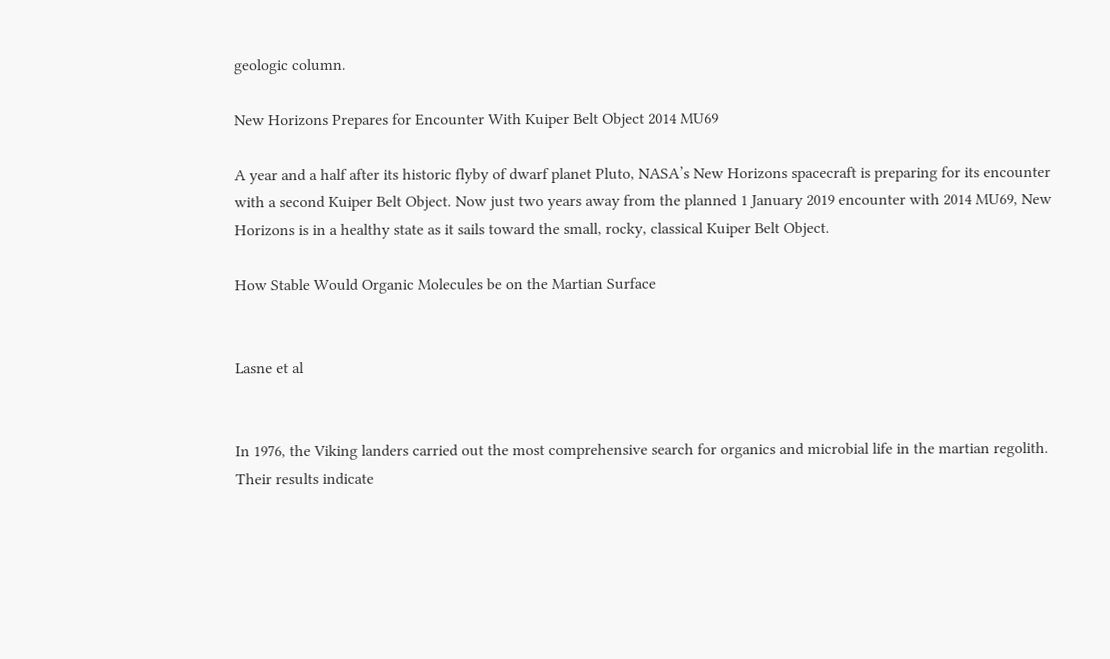geologic column.

New Horizons Prepares for Encounter With Kuiper Belt Object 2014 MU69

A year and a half after its historic flyby of dwarf planet Pluto, NASA’s New Horizons spacecraft is preparing for its encounter with a second Kuiper Belt Object. Now just two years away from the planned 1 January 2019 encounter with 2014 MU69, New Horizons is in a healthy state as it sails toward the small, rocky, classical Kuiper Belt Object.

How Stable Would Organic Molecules be on the Martian Surface


Lasne et al


In 1976, the Viking landers carried out the most comprehensive search for organics and microbial life in the martian regolith. Their results indicate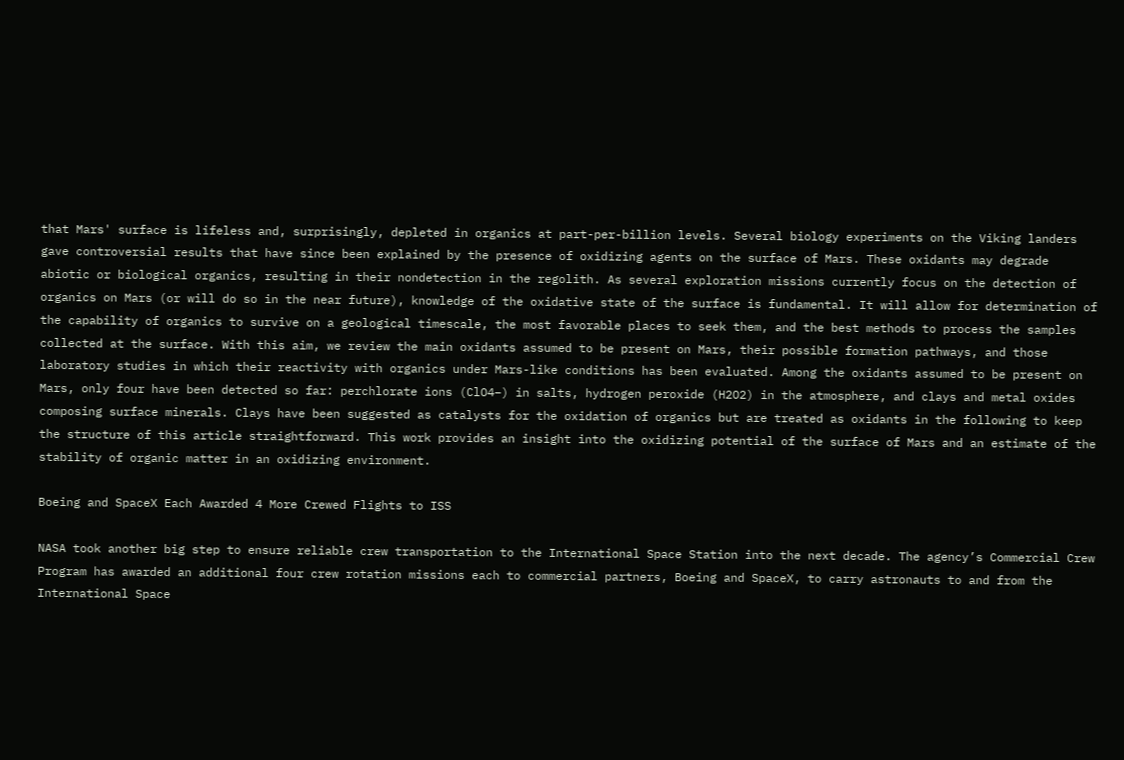that Mars' surface is lifeless and, surprisingly, depleted in organics at part-per-billion levels. Several biology experiments on the Viking landers gave controversial results that have since been explained by the presence of oxidizing agents on the surface of Mars. These oxidants may degrade abiotic or biological organics, resulting in their nondetection in the regolith. As several exploration missions currently focus on the detection of organics on Mars (or will do so in the near future), knowledge of the oxidative state of the surface is fundamental. It will allow for determination of the capability of organics to survive on a geological timescale, the most favorable places to seek them, and the best methods to process the samples collected at the surface. With this aim, we review the main oxidants assumed to be present on Mars, their possible formation pathways, and those laboratory studies in which their reactivity with organics under Mars-like conditions has been evaluated. Among the oxidants assumed to be present on Mars, only four have been detected so far: perchlorate ions (ClO4−) in salts, hydrogen peroxide (H2O2) in the atmosphere, and clays and metal oxides composing surface minerals. Clays have been suggested as catalysts for the oxidation of organics but are treated as oxidants in the following to keep the structure of this article straightforward. This work provides an insight into the oxidizing potential of the surface of Mars and an estimate of the stability of organic matter in an oxidizing environment.

Boeing and SpaceX Each Awarded 4 More Crewed Flights to ISS

NASA took another big step to ensure reliable crew transportation to the International Space Station into the next decade. The agency’s Commercial Crew Program has awarded an additional four crew rotation missions each to commercial partners, Boeing and SpaceX, to carry astronauts to and from the International Space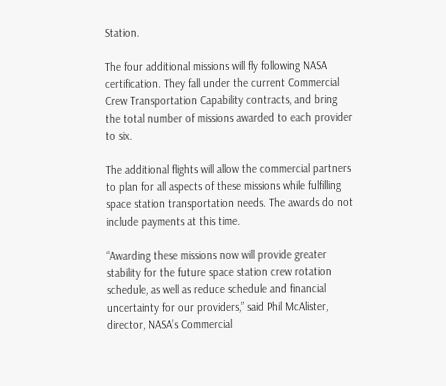Station.

The four additional missions will fly following NASA certification. They fall under the current Commercial Crew Transportation Capability contracts, and bring the total number of missions awarded to each provider to six.

The additional flights will allow the commercial partners to plan for all aspects of these missions while fulfilling space station transportation needs. The awards do not include payments at this time.

“Awarding these missions now will provide greater stability for the future space station crew rotation schedule, as well as reduce schedule and financial uncertainty for our providers,” said Phil McAlister, director, NASA’s Commercial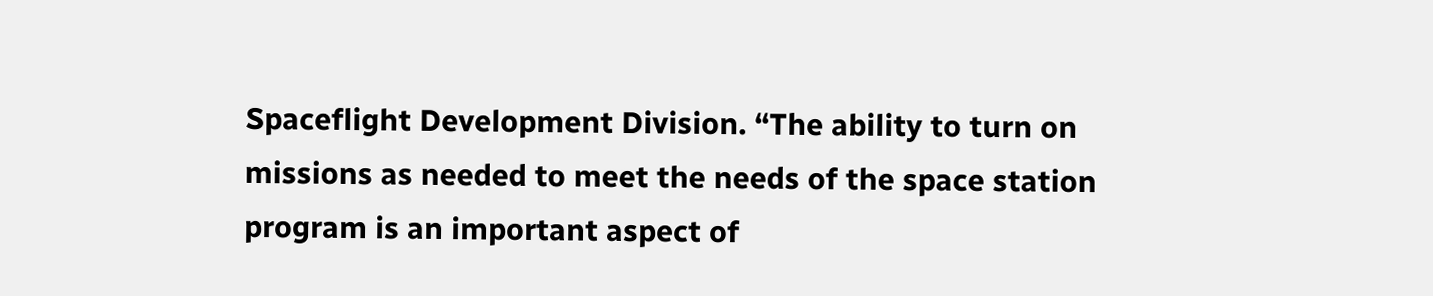Spaceflight Development Division. “The ability to turn on missions as needed to meet the needs of the space station program is an important aspect of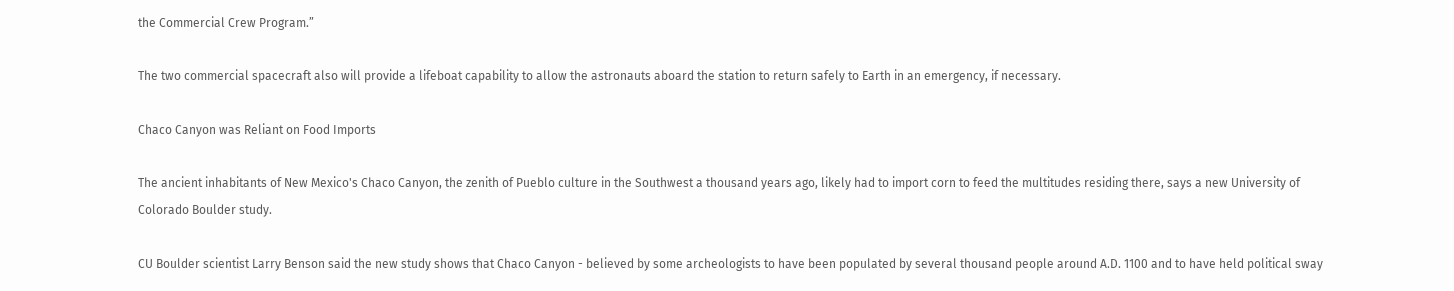the Commercial Crew Program.”

The two commercial spacecraft also will provide a lifeboat capability to allow the astronauts aboard the station to return safely to Earth in an emergency, if necessary.

Chaco Canyon was Reliant on Food Imports

The ancient inhabitants of New Mexico's Chaco Canyon, the zenith of Pueblo culture in the Southwest a thousand years ago, likely had to import corn to feed the multitudes residing there, says a new University of Colorado Boulder study.

CU Boulder scientist Larry Benson said the new study shows that Chaco Canyon - believed by some archeologists to have been populated by several thousand people around A.D. 1100 and to have held political sway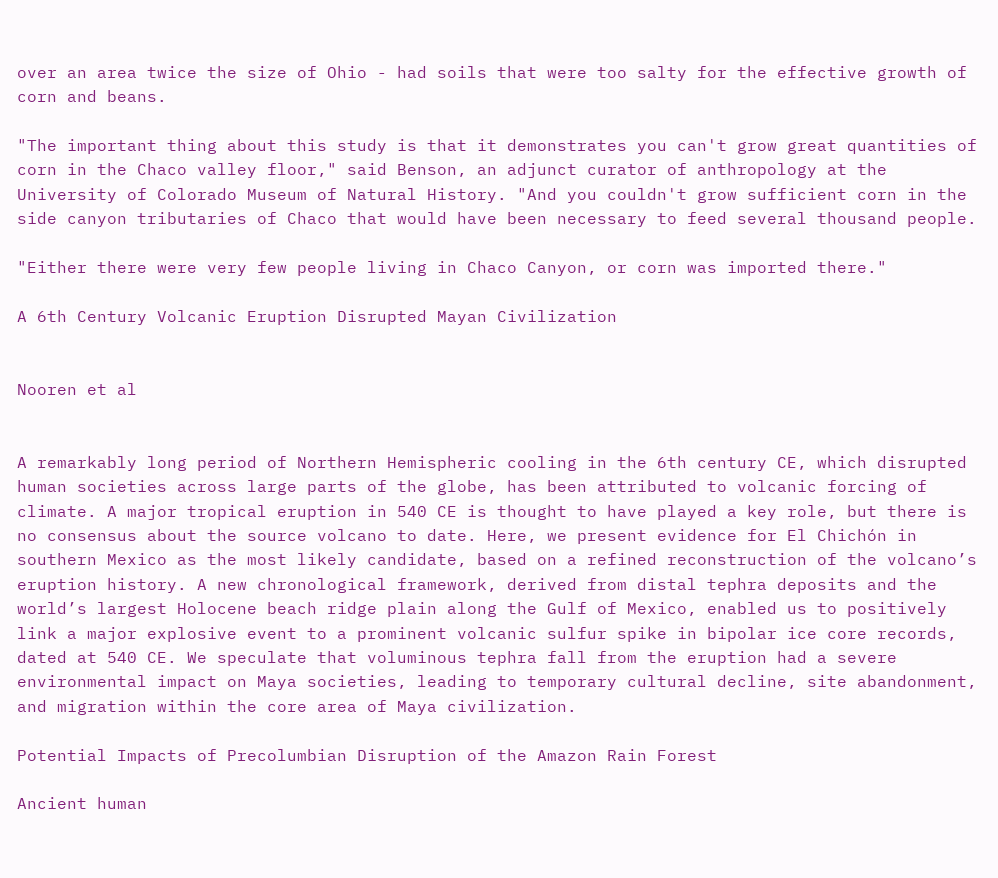over an area twice the size of Ohio - had soils that were too salty for the effective growth of corn and beans.

"The important thing about this study is that it demonstrates you can't grow great quantities of corn in the Chaco valley floor," said Benson, an adjunct curator of anthropology at the University of Colorado Museum of Natural History. "And you couldn't grow sufficient corn in the side canyon tributaries of Chaco that would have been necessary to feed several thousand people.

"Either there were very few people living in Chaco Canyon, or corn was imported there."

A 6th Century Volcanic Eruption Disrupted Mayan Civilization


Nooren et al


A remarkably long period of Northern Hemispheric cooling in the 6th century CE, which disrupted human societies across large parts of the globe, has been attributed to volcanic forcing of climate. A major tropical eruption in 540 CE is thought to have played a key role, but there is no consensus about the source volcano to date. Here, we present evidence for El Chichón in southern Mexico as the most likely candidate, based on a refined reconstruction of the volcano’s eruption history. A new chronological framework, derived from distal tephra deposits and the world’s largest Holocene beach ridge plain along the Gulf of Mexico, enabled us to positively link a major explosive event to a prominent volcanic sulfur spike in bipolar ice core records, dated at 540 CE. We speculate that voluminous tephra fall from the eruption had a severe environmental impact on Maya societies, leading to temporary cultural decline, site abandonment, and migration within the core area of Maya civilization.

Potential Impacts of Precolumbian Disruption of the Amazon Rain Forest

Ancient human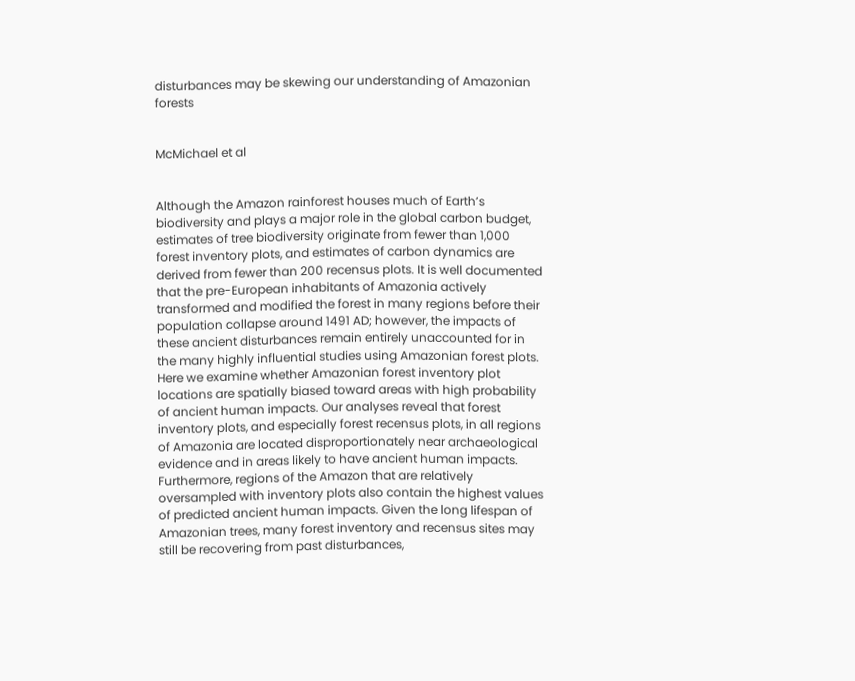disturbances may be skewing our understanding of Amazonian forests


McMichael et al


Although the Amazon rainforest houses much of Earth’s biodiversity and plays a major role in the global carbon budget, estimates of tree biodiversity originate from fewer than 1,000 forest inventory plots, and estimates of carbon dynamics are derived from fewer than 200 recensus plots. It is well documented that the pre-European inhabitants of Amazonia actively transformed and modified the forest in many regions before their population collapse around 1491 AD; however, the impacts of these ancient disturbances remain entirely unaccounted for in the many highly influential studies using Amazonian forest plots. Here we examine whether Amazonian forest inventory plot locations are spatially biased toward areas with high probability of ancient human impacts. Our analyses reveal that forest inventory plots, and especially forest recensus plots, in all regions of Amazonia are located disproportionately near archaeological evidence and in areas likely to have ancient human impacts. Furthermore, regions of the Amazon that are relatively oversampled with inventory plots also contain the highest values of predicted ancient human impacts. Given the long lifespan of Amazonian trees, many forest inventory and recensus sites may still be recovering from past disturbances,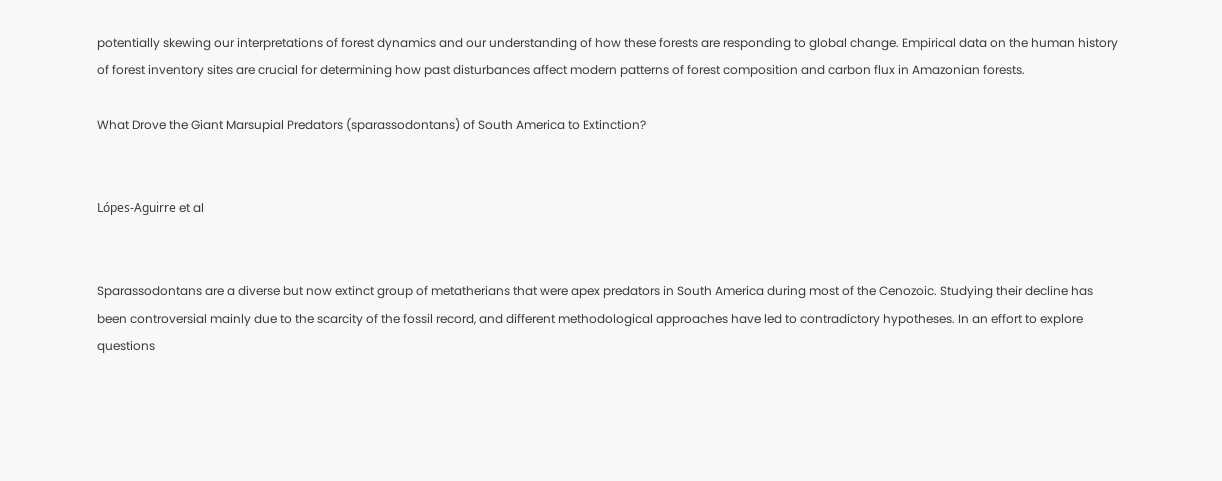potentially skewing our interpretations of forest dynamics and our understanding of how these forests are responding to global change. Empirical data on the human history of forest inventory sites are crucial for determining how past disturbances affect modern patterns of forest composition and carbon flux in Amazonian forests.

What Drove the Giant Marsupial Predators (sparassodontans) of South America to Extinction?


Lópes-Aguirre et al


Sparassodontans are a diverse but now extinct group of metatherians that were apex predators in South America during most of the Cenozoic. Studying their decline has been controversial mainly due to the scarcity of the fossil record, and different methodological approaches have led to contradictory hypotheses. In an effort to explore questions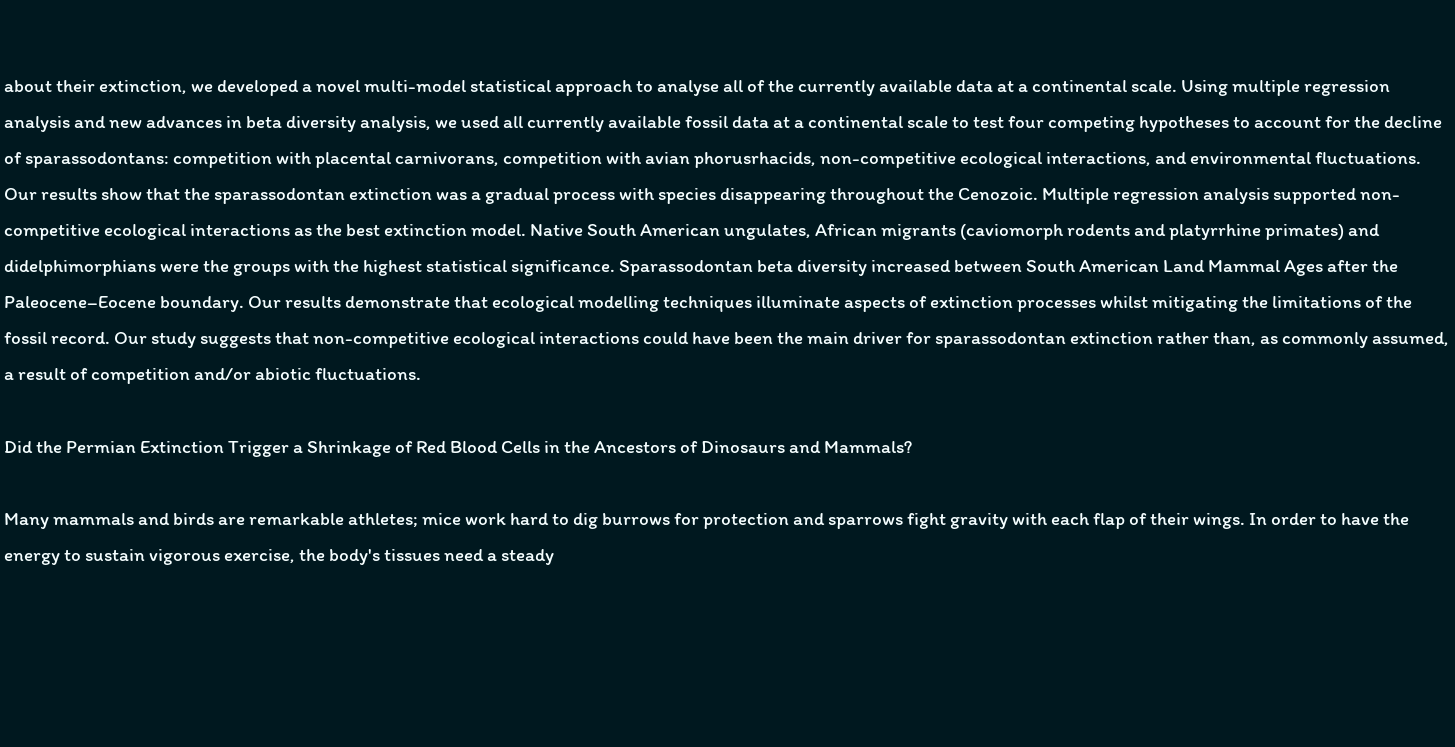about their extinction, we developed a novel multi-model statistical approach to analyse all of the currently available data at a continental scale. Using multiple regression analysis and new advances in beta diversity analysis, we used all currently available fossil data at a continental scale to test four competing hypotheses to account for the decline of sparassodontans: competition with placental carnivorans, competition with avian phorusrhacids, non-competitive ecological interactions, and environmental fluctuations. Our results show that the sparassodontan extinction was a gradual process with species disappearing throughout the Cenozoic. Multiple regression analysis supported non-competitive ecological interactions as the best extinction model. Native South American ungulates, African migrants (caviomorph rodents and platyrrhine primates) and didelphimorphians were the groups with the highest statistical significance. Sparassodontan beta diversity increased between South American Land Mammal Ages after the Paleocene–Eocene boundary. Our results demonstrate that ecological modelling techniques illuminate aspects of extinction processes whilst mitigating the limitations of the fossil record. Our study suggests that non-competitive ecological interactions could have been the main driver for sparassodontan extinction rather than, as commonly assumed, a result of competition and/or abiotic fluctuations.

Did the Permian Extinction Trigger a Shrinkage of Red Blood Cells in the Ancestors of Dinosaurs and Mammals?

Many mammals and birds are remarkable athletes; mice work hard to dig burrows for protection and sparrows fight gravity with each flap of their wings. In order to have the energy to sustain vigorous exercise, the body's tissues need a steady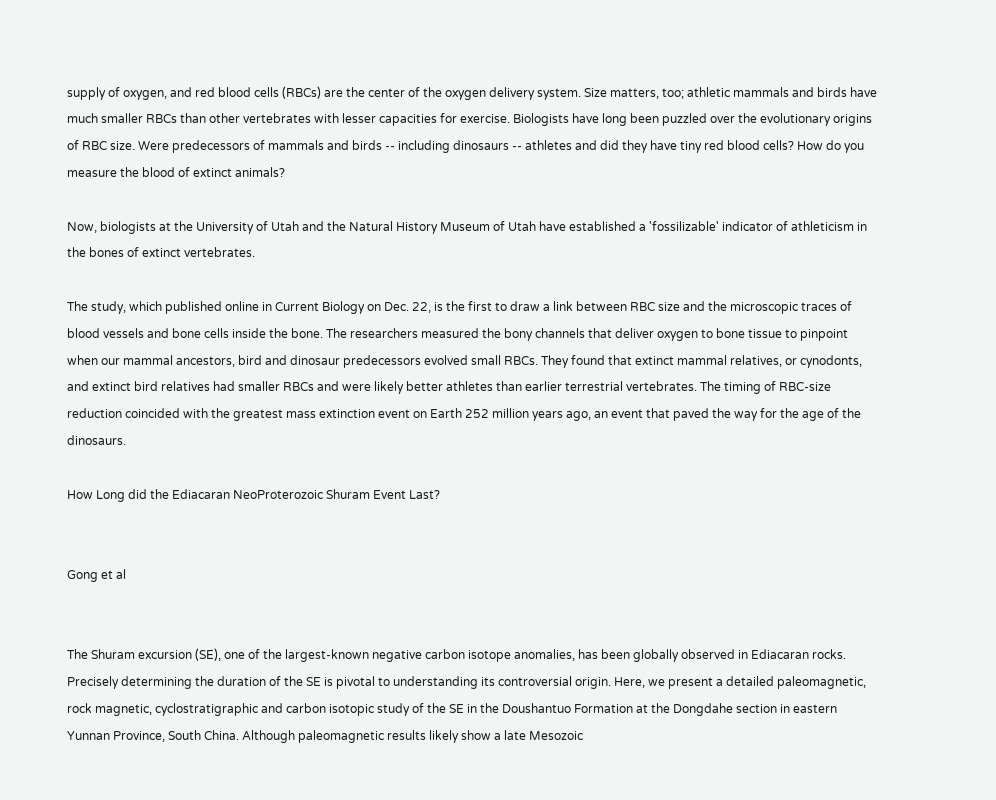supply of oxygen, and red blood cells (RBCs) are the center of the oxygen delivery system. Size matters, too; athletic mammals and birds have much smaller RBCs than other vertebrates with lesser capacities for exercise. Biologists have long been puzzled over the evolutionary origins of RBC size. Were predecessors of mammals and birds -- including dinosaurs -- athletes and did they have tiny red blood cells? How do you measure the blood of extinct animals?

Now, biologists at the University of Utah and the Natural History Museum of Utah have established a 'fossilizable' indicator of athleticism in the bones of extinct vertebrates.

The study, which published online in Current Biology on Dec. 22, is the first to draw a link between RBC size and the microscopic traces of blood vessels and bone cells inside the bone. The researchers measured the bony channels that deliver oxygen to bone tissue to pinpoint when our mammal ancestors, bird and dinosaur predecessors evolved small RBCs. They found that extinct mammal relatives, or cynodonts, and extinct bird relatives had smaller RBCs and were likely better athletes than earlier terrestrial vertebrates. The timing of RBC-size reduction coincided with the greatest mass extinction event on Earth 252 million years ago, an event that paved the way for the age of the dinosaurs.

How Long did the Ediacaran NeoProterozoic Shuram Event Last?


Gong et al


The Shuram excursion (SE), one of the largest-known negative carbon isotope anomalies, has been globally observed in Ediacaran rocks. Precisely determining the duration of the SE is pivotal to understanding its controversial origin. Here, we present a detailed paleomagnetic, rock magnetic, cyclostratigraphic and carbon isotopic study of the SE in the Doushantuo Formation at the Dongdahe section in eastern Yunnan Province, South China. Although paleomagnetic results likely show a late Mesozoic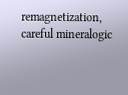remagnetization, careful mineralogic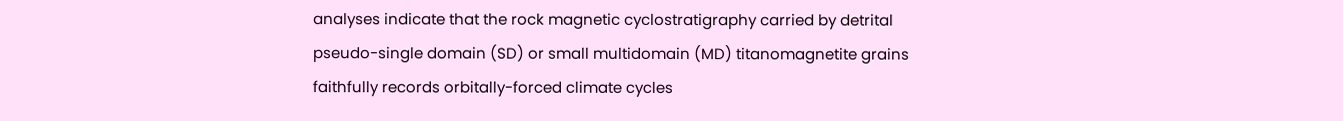analyses indicate that the rock magnetic cyclostratigraphy carried by detrital pseudo-single domain (SD) or small multidomain (MD) titanomagnetite grains faithfully records orbitally-forced climate cycles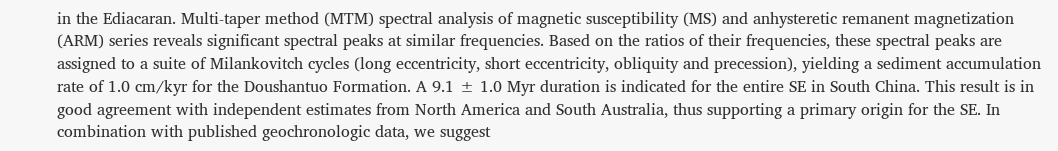in the Ediacaran. Multi-taper method (MTM) spectral analysis of magnetic susceptibility (MS) and anhysteretic remanent magnetization (ARM) series reveals significant spectral peaks at similar frequencies. Based on the ratios of their frequencies, these spectral peaks are assigned to a suite of Milankovitch cycles (long eccentricity, short eccentricity, obliquity and precession), yielding a sediment accumulation rate of 1.0 cm/kyr for the Doushantuo Formation. A 9.1 ± 1.0 Myr duration is indicated for the entire SE in South China. This result is in good agreement with independent estimates from North America and South Australia, thus supporting a primary origin for the SE. In combination with published geochronologic data, we suggest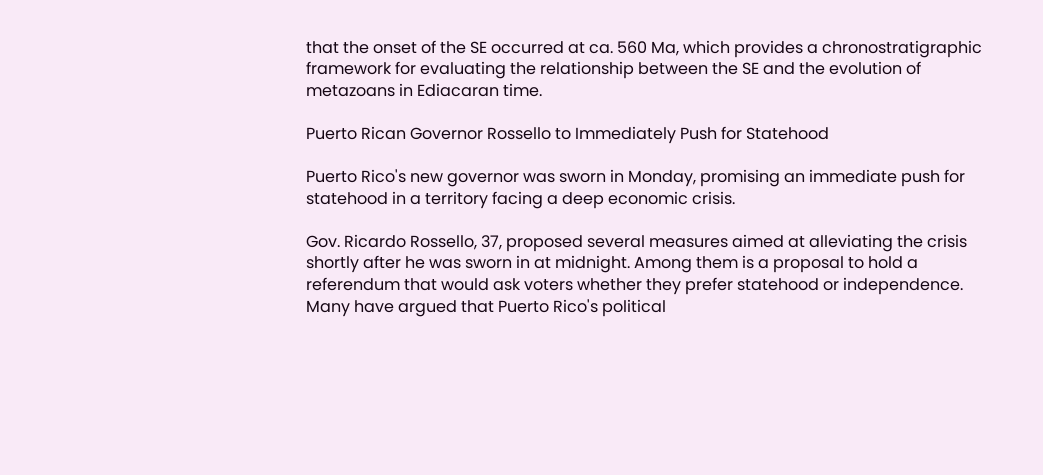that the onset of the SE occurred at ca. 560 Ma, which provides a chronostratigraphic framework for evaluating the relationship between the SE and the evolution of metazoans in Ediacaran time.

Puerto Rican Governor Rossello to Immediately Push for Statehood

Puerto Rico's new governor was sworn in Monday, promising an immediate push for statehood in a territory facing a deep economic crisis.

Gov. Ricardo Rossello, 37, proposed several measures aimed at alleviating the crisis shortly after he was sworn in at midnight. Among them is a proposal to hold a referendum that would ask voters whether they prefer statehood or independence. Many have argued that Puerto Rico's political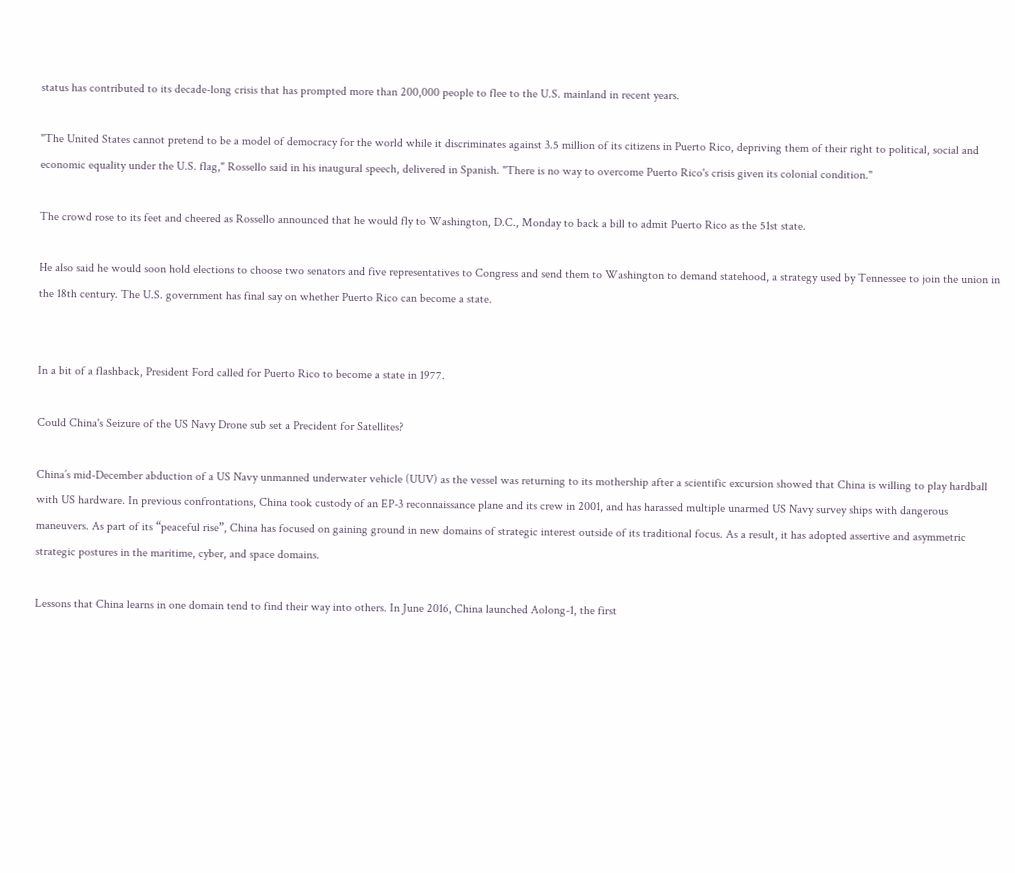status has contributed to its decade-long crisis that has prompted more than 200,000 people to flee to the U.S. mainland in recent years.

"The United States cannot pretend to be a model of democracy for the world while it discriminates against 3.5 million of its citizens in Puerto Rico, depriving them of their right to political, social and economic equality under the U.S. flag," Rossello said in his inaugural speech, delivered in Spanish. "There is no way to overcome Puerto Rico's crisis given its colonial condition."

The crowd rose to its feet and cheered as Rossello announced that he would fly to Washington, D.C., Monday to back a bill to admit Puerto Rico as the 51st state.

He also said he would soon hold elections to choose two senators and five representatives to Congress and send them to Washington to demand statehood, a strategy used by Tennessee to join the union in the 18th century. The U.S. government has final say on whether Puerto Rico can become a state.


In a bit of a flashback, President Ford called for Puerto Rico to become a state in 1977.

Could China's Seizure of the US Navy Drone sub set a Precident for Satellites?

China’s mid-December abduction of a US Navy unmanned underwater vehicle (UUV) as the vessel was returning to its mothership after a scientific excursion showed that China is willing to play hardball with US hardware. In previous confrontations, China took custody of an EP-3 reconnaissance plane and its crew in 2001, and has harassed multiple unarmed US Navy survey ships with dangerous maneuvers. As part of its “peaceful rise”, China has focused on gaining ground in new domains of strategic interest outside of its traditional focus. As a result, it has adopted assertive and asymmetric strategic postures in the maritime, cyber, and space domains.

Lessons that China learns in one domain tend to find their way into others. In June 2016, China launched Aolong-1, the first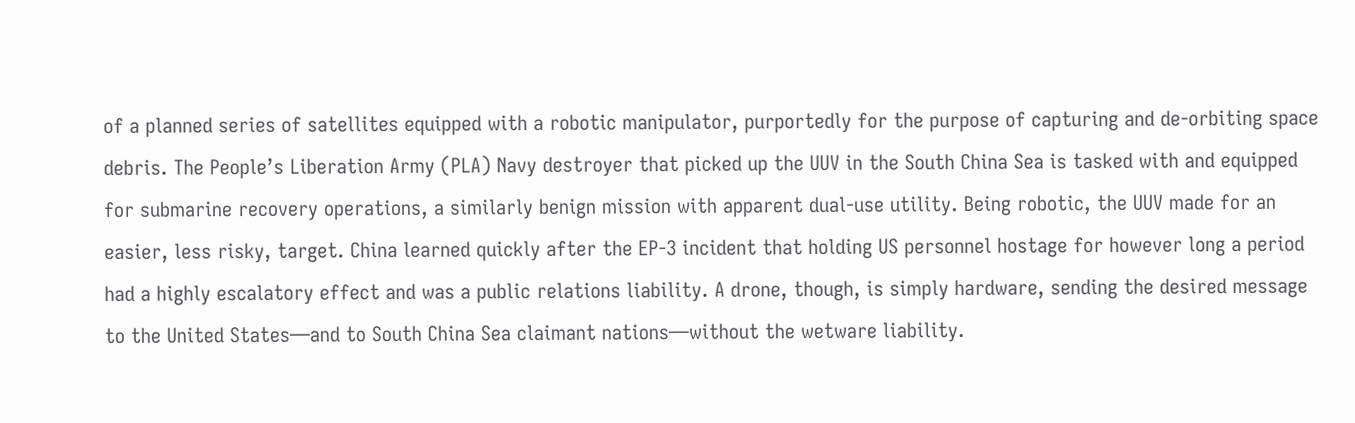of a planned series of satellites equipped with a robotic manipulator, purportedly for the purpose of capturing and de-orbiting space debris. The People’s Liberation Army (PLA) Navy destroyer that picked up the UUV in the South China Sea is tasked with and equipped for submarine recovery operations, a similarly benign mission with apparent dual-use utility. Being robotic, the UUV made for an easier, less risky, target. China learned quickly after the EP-3 incident that holding US personnel hostage for however long a period had a highly escalatory effect and was a public relations liability. A drone, though, is simply hardware, sending the desired message to the United States—and to South China Sea claimant nations—without the wetware liability.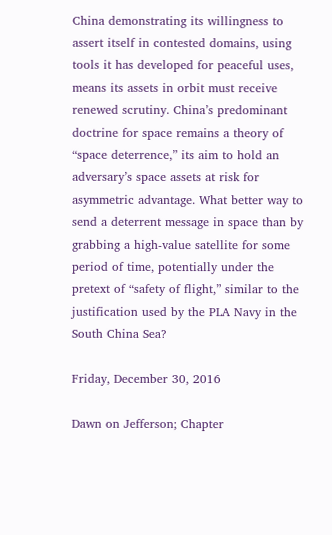China demonstrating its willingness to assert itself in contested domains, using tools it has developed for peaceful uses, means its assets in orbit must receive renewed scrutiny. China’s predominant doctrine for space remains a theory of “space deterrence,” its aim to hold an adversary’s space assets at risk for asymmetric advantage. What better way to send a deterrent message in space than by grabbing a high-value satellite for some period of time, potentially under the pretext of “safety of flight,” similar to the justification used by the PLA Navy in the South China Sea?

Friday, December 30, 2016

Dawn on Jefferson; Chapter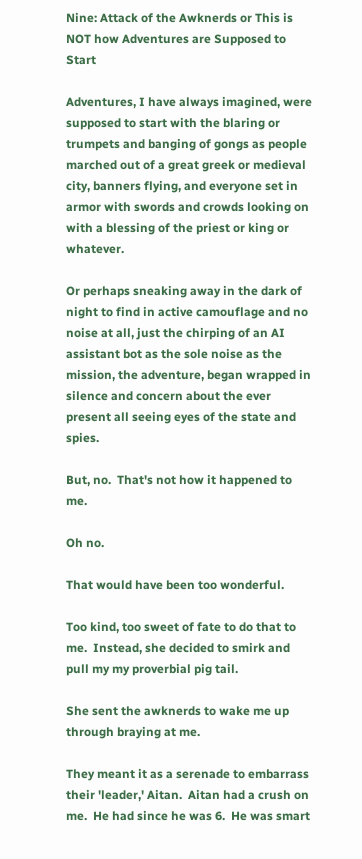Nine: Attack of the Awknerds or This is NOT how Adventures are Supposed to Start

Adventures, I have always imagined, were supposed to start with the blaring or trumpets and banging of gongs as people marched out of a great greek or medieval city, banners flying, and everyone set in armor with swords and crowds looking on with a blessing of the priest or king or whatever.

Or perhaps sneaking away in the dark of night to find in active camouflage and no noise at all, just the chirping of an AI assistant bot as the sole noise as the mission, the adventure, began wrapped in silence and concern about the ever present all seeing eyes of the state and spies.

But, no.  That's not how it happened to me.

Oh no.

That would have been too wonderful.

Too kind, too sweet of fate to do that to me.  Instead, she decided to smirk and pull my my proverbial pig tail.

She sent the awknerds to wake me up through braying at me.

They meant it as a serenade to embarrass their 'leader,' Aitan.  Aitan had a crush on me.  He had since he was 6.  He was smart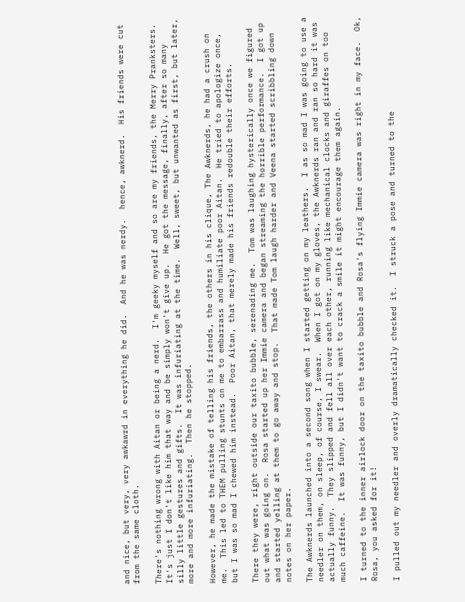and nice, but very, very awkawrd in everything he did.  And he was nerdy.  hence, awknerd.  His friends were cut from the same cloth.

There's nothing wrong with Aitan or being a nerd.  I'm geeky myself and so are my friends, the Merry Pranksters.  It's just I don't like him that way and be simply won't give up.  He got the message, finally, after so many silly little gestures and gifts.  It was infuriating at the time.  Well, sweet, but unwanted as first, but later, more and more infuriating.  Then he stopped.

However, he made the mistake of telling his friends, the others in his clique, The Awknerds, he had a crush on me.  This led to THEM pulling stunts on me to embarrass and humiliate poor Aitan.  He tried to apologize once, but I was so mad I chewed him instead.  Poor Aitan, that merely made his friends redouble their efforts.

There they were, right outside our taxito bubble, serenading me.  Tom was laughing hysterically once we figured out what was going on.  Rosa started up her Immie camera and began streaming the horrible performance.  I got up and started yelling at them to go away and stop.  That made Tom laugh harder and Veena started scribbling down notes on her paper.

The Awknerds launched into a second song when I started getting on my leathers.  I as so mad I was going to use a needler on them, on sleep, of course, I swear.  When I got on my gloves, the Awknerds ran and ran so hard it was actually funny.  They slipped and fell all over each other, running like mechanical clocks and giraffes on too much caffeine.  It was funny, but I didn't want to crack a smile it might encourage them again.

I turned to the inner airlock door on the taxito bubble and Rosa's flying Immie camera was right in my face.  Ok, Rosa, you asked for it!

I pulled out my needler and overly dramatically checked it.  I struck a pose and turned to the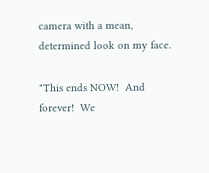camera with a mean, determined look on my face.

"This ends NOW!  And forever!  We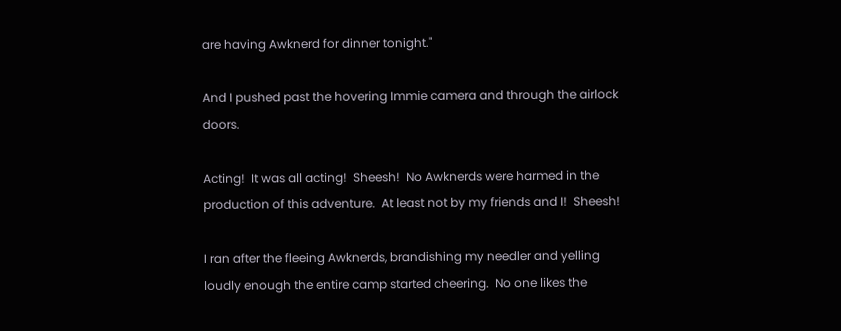are having Awknerd for dinner tonight."

And I pushed past the hovering Immie camera and through the airlock doors.

Acting!  It was all acting!  Sheesh!  No Awknerds were harmed in the production of this adventure.  At least not by my friends and I!  Sheesh!

I ran after the fleeing Awknerds, brandishing my needler and yelling loudly enough the entire camp started cheering.  No one likes the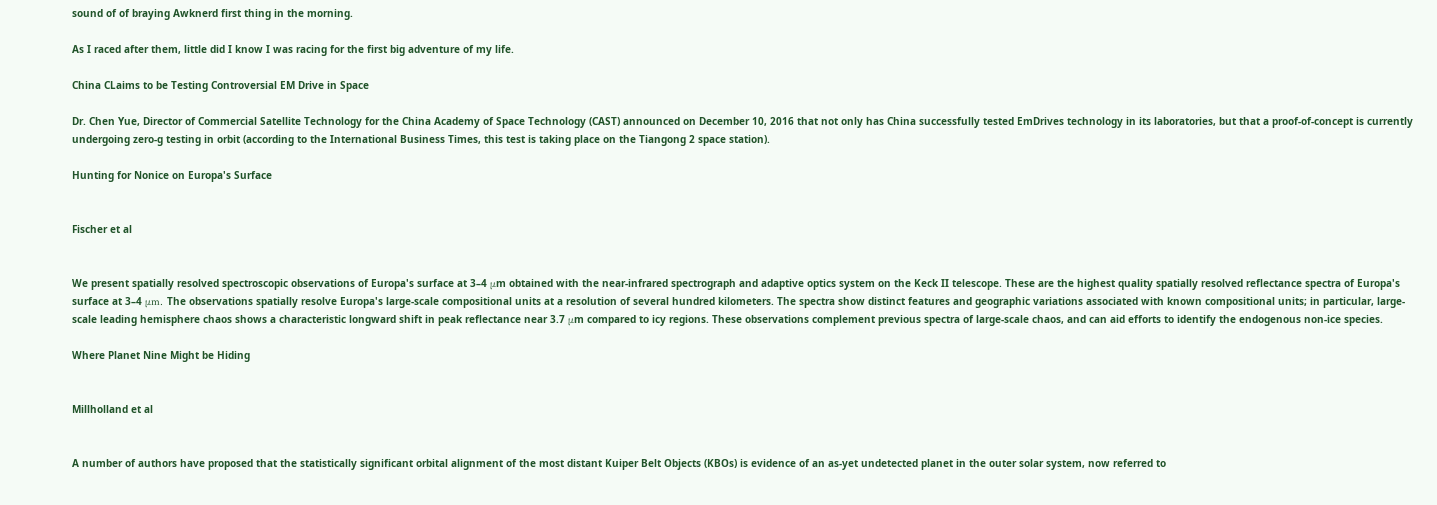sound of of braying Awknerd first thing in the morning.

As I raced after them, little did I know I was racing for the first big adventure of my life.

China CLaims to be Testing Controversial EM Drive in Space

Dr. Chen Yue, Director of Commercial Satellite Technology for the China Academy of Space Technology (CAST) announced on December 10, 2016 that not only has China successfully tested EmDrives technology in its laboratories, but that a proof-of-concept is currently undergoing zero-g testing in orbit (according to the International Business Times, this test is taking place on the Tiangong 2 space station).

Hunting for Nonice on Europa's Surface


Fischer et al


We present spatially resolved spectroscopic observations of Europa's surface at 3–4 μm obtained with the near-infrared spectrograph and adaptive optics system on the Keck II telescope. These are the highest quality spatially resolved reflectance spectra of Europa's surface at 3–4 μm. The observations spatially resolve Europa's large-scale compositional units at a resolution of several hundred kilometers. The spectra show distinct features and geographic variations associated with known compositional units; in particular, large-scale leading hemisphere chaos shows a characteristic longward shift in peak reflectance near 3.7 μm compared to icy regions. These observations complement previous spectra of large-scale chaos, and can aid efforts to identify the endogenous non-ice species.

Where Planet Nine Might be Hiding


Millholland et al


A number of authors have proposed that the statistically significant orbital alignment of the most distant Kuiper Belt Objects (KBOs) is evidence of an as-yet undetected planet in the outer solar system, now referred to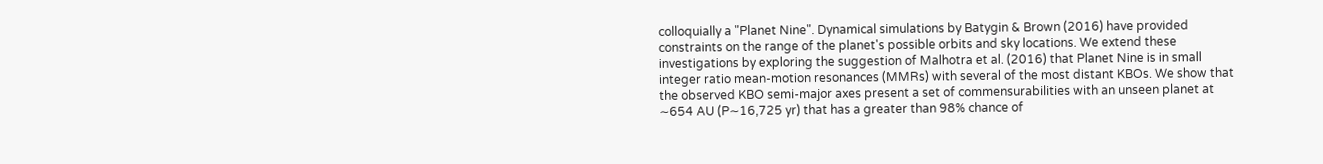colloquially a "Planet Nine". Dynamical simulations by Batygin & Brown (2016) have provided constraints on the range of the planet's possible orbits and sky locations. We extend these investigations by exploring the suggestion of Malhotra et al. (2016) that Planet Nine is in small integer ratio mean-motion resonances (MMRs) with several of the most distant KBOs. We show that the observed KBO semi-major axes present a set of commensurabilities with an unseen planet at ∼654 AU (P∼16,725 yr) that has a greater than 98% chance of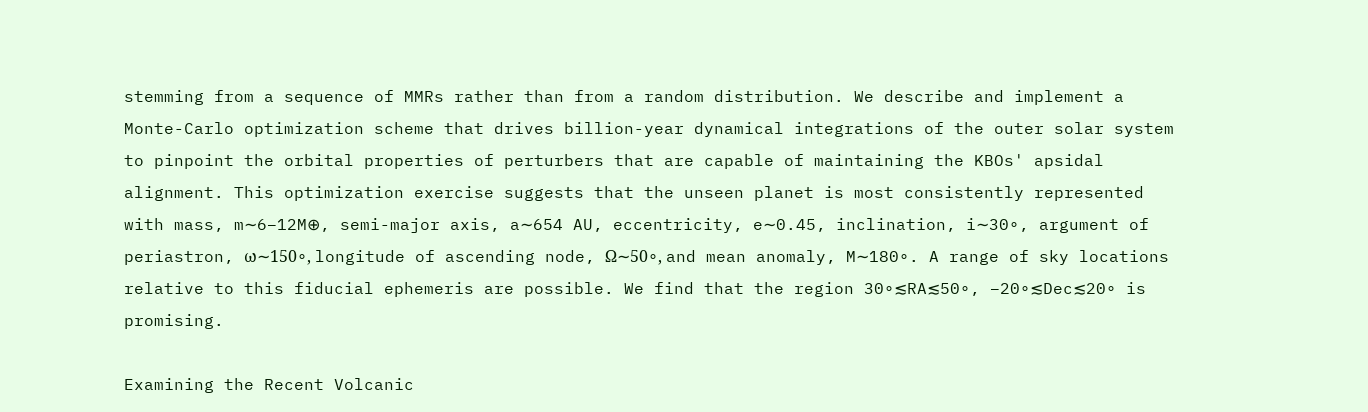stemming from a sequence of MMRs rather than from a random distribution. We describe and implement a Monte-Carlo optimization scheme that drives billion-year dynamical integrations of the outer solar system to pinpoint the orbital properties of perturbers that are capable of maintaining the KBOs' apsidal alignment. This optimization exercise suggests that the unseen planet is most consistently represented with mass, m∼6−12M⊕, semi-major axis, a∼654 AU, eccentricity, e∼0.45, inclination, i∼30∘, argument of periastron, ω∼150∘, longitude of ascending node, Ω∼50∘, and mean anomaly, M∼180∘. A range of sky locations relative to this fiducial ephemeris are possible. We find that the region 30∘≲RA≲50∘, −20∘≲Dec≲20∘ is promising.

Examining the Recent Volcanic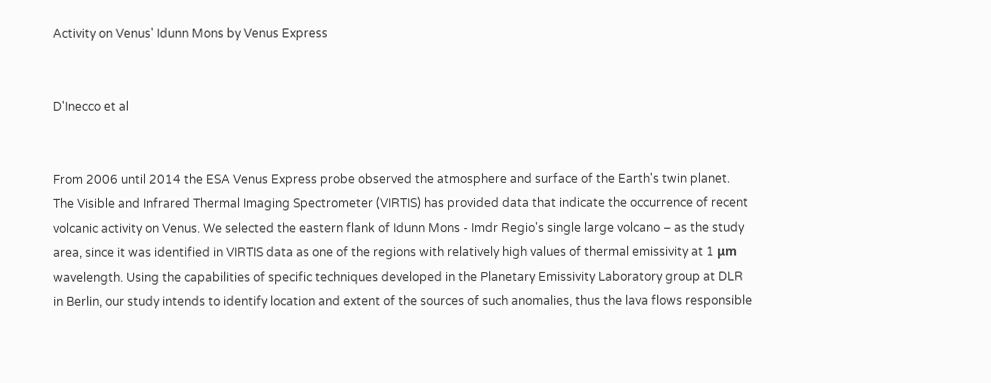Activity on Venus' Idunn Mons by Venus Express


D'Inecco et al


From 2006 until 2014 the ESA Venus Express probe observed the atmosphere and surface of the Earth's twin planet. The Visible and Infrared Thermal Imaging Spectrometer (VIRTIS) has provided data that indicate the occurrence of recent volcanic activity on Venus. We selected the eastern flank of Idunn Mons - Imdr Regio's single large volcano – as the study area, since it was identified in VIRTIS data as one of the regions with relatively high values of thermal emissivity at 1 μm wavelength. Using the capabilities of specific techniques developed in the Planetary Emissivity Laboratory group at DLR in Berlin, our study intends to identify location and extent of the sources of such anomalies, thus the lava flows responsible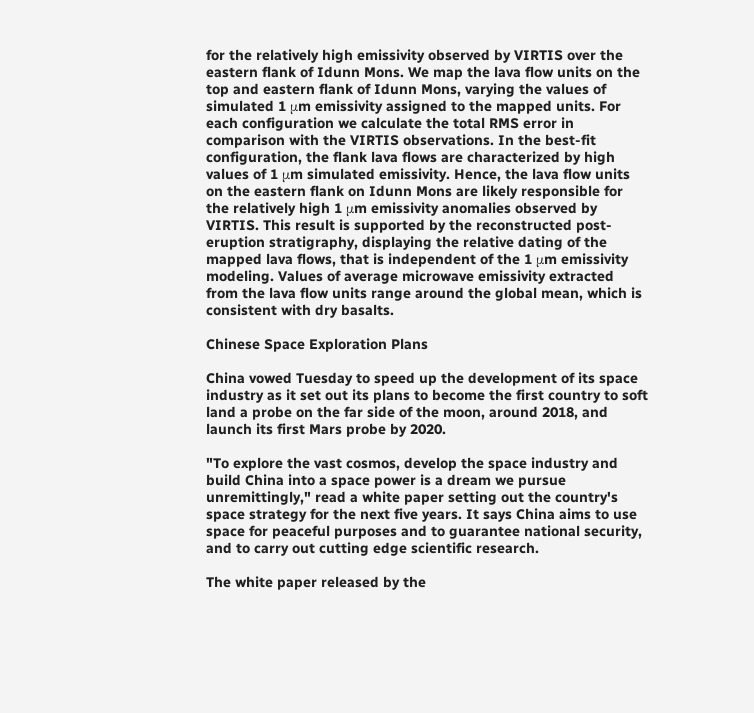for the relatively high emissivity observed by VIRTIS over the eastern flank of Idunn Mons. We map the lava flow units on the top and eastern flank of Idunn Mons, varying the values of simulated 1 μm emissivity assigned to the mapped units. For each configuration we calculate the total RMS error in comparison with the VIRTIS observations. In the best-fit configuration, the flank lava flows are characterized by high values of 1 μm simulated emissivity. Hence, the lava flow units on the eastern flank on Idunn Mons are likely responsible for the relatively high 1 μm emissivity anomalies observed by VIRTIS. This result is supported by the reconstructed post-eruption stratigraphy, displaying the relative dating of the mapped lava flows, that is independent of the 1 μm emissivity modeling. Values of average microwave emissivity extracted from the lava flow units range around the global mean, which is consistent with dry basalts.

Chinese Space Exploration Plans

China vowed Tuesday to speed up the development of its space industry as it set out its plans to become the first country to soft land a probe on the far side of the moon, around 2018, and launch its first Mars probe by 2020.

"To explore the vast cosmos, develop the space industry and build China into a space power is a dream we pursue unremittingly," read a white paper setting out the country's space strategy for the next five years. It says China aims to use space for peaceful purposes and to guarantee national security, and to carry out cutting edge scientific research.

The white paper released by the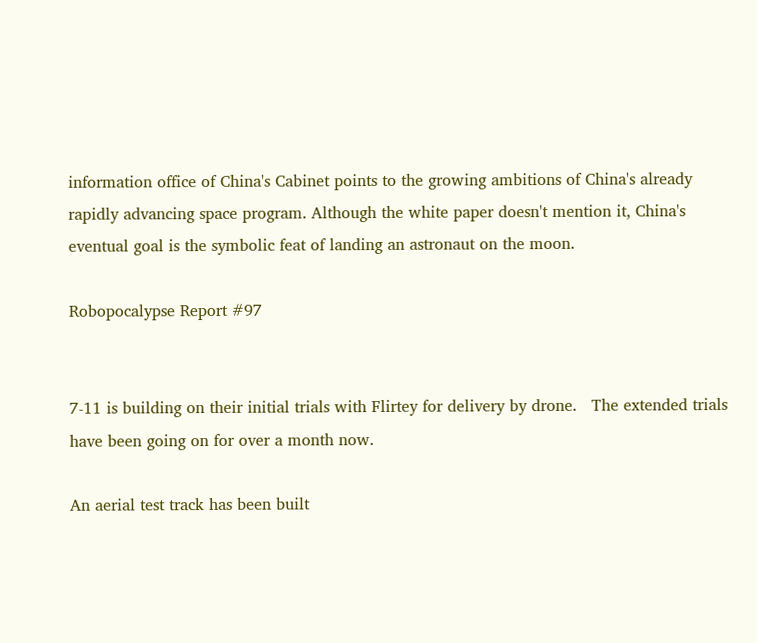information office of China's Cabinet points to the growing ambitions of China's already rapidly advancing space program. Although the white paper doesn't mention it, China's eventual goal is the symbolic feat of landing an astronaut on the moon.

Robopocalypse Report #97


7-11 is building on their initial trials with Flirtey for delivery by drone.   The extended trials have been going on for over a month now.

An aerial test track has been built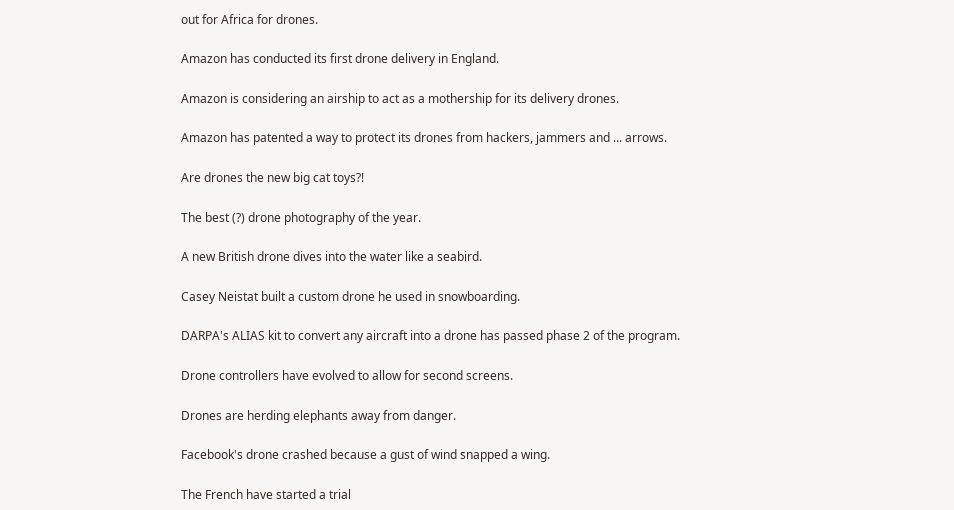out for Africa for drones.

Amazon has conducted its first drone delivery in England.

Amazon is considering an airship to act as a mothership for its delivery drones.

Amazon has patented a way to protect its drones from hackers, jammers and ... arrows.

Are drones the new big cat toys?!

The best (?) drone photography of the year.

A new British drone dives into the water like a seabird.

Casey Neistat built a custom drone he used in snowboarding.

DARPA's ALIAS kit to convert any aircraft into a drone has passed phase 2 of the program.

Drone controllers have evolved to allow for second screens.

Drones are herding elephants away from danger.

Facebook's drone crashed because a gust of wind snapped a wing.

The French have started a trial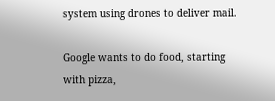system using drones to deliver mail.

Google wants to do food, starting with pizza,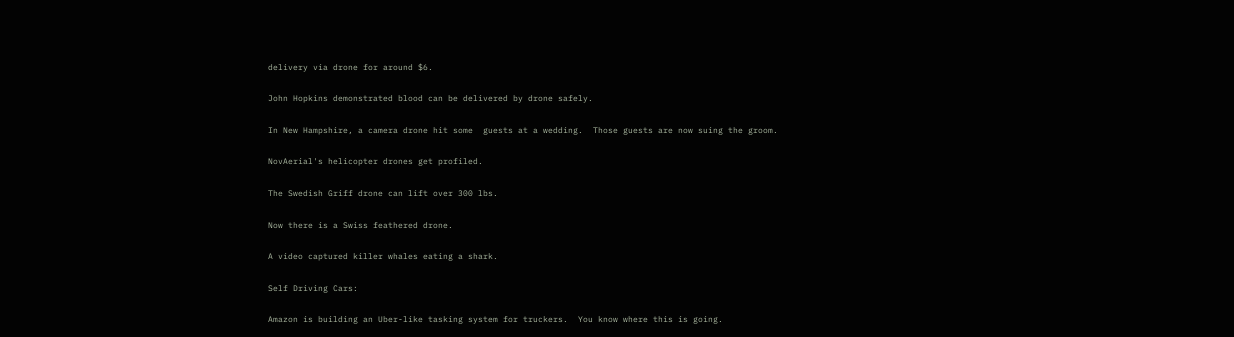delivery via drone for around $6.

John Hopkins demonstrated blood can be delivered by drone safely.

In New Hampshire, a camera drone hit some  guests at a wedding.  Those guests are now suing the groom.

NovAerial's helicopter drones get profiled.

The Swedish Griff drone can lift over 300 lbs.

Now there is a Swiss feathered drone.

A video captured killer whales eating a shark.

Self Driving Cars:

Amazon is building an Uber-like tasking system for truckers.  You know where this is going.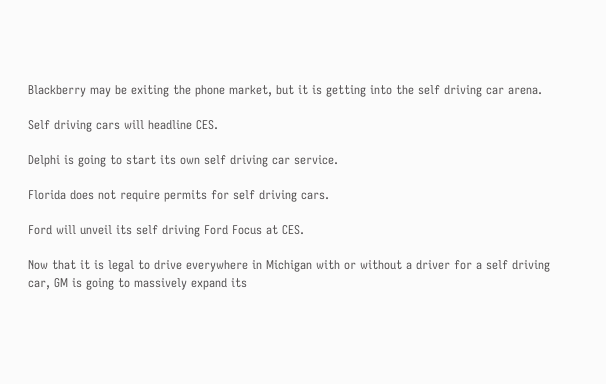Blackberry may be exiting the phone market, but it is getting into the self driving car arena.

Self driving cars will headline CES.

Delphi is going to start its own self driving car service.

Florida does not require permits for self driving cars.

Ford will unveil its self driving Ford Focus at CES.

Now that it is legal to drive everywhere in Michigan with or without a driver for a self driving car, GM is going to massively expand its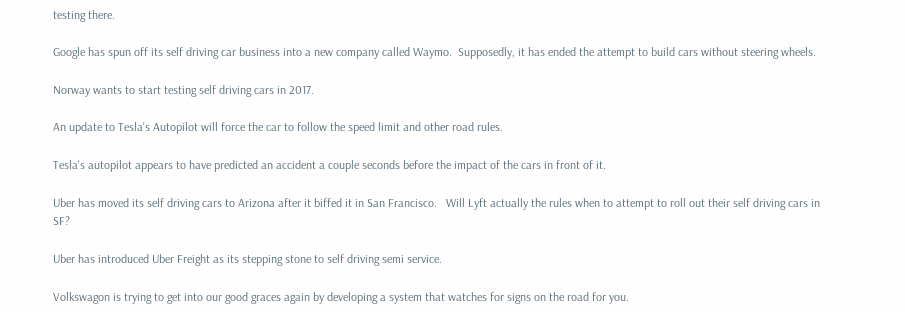testing there.

Google has spun off its self driving car business into a new company called Waymo.  Supposedly, it has ended the attempt to build cars without steering wheels.

Norway wants to start testing self driving cars in 2017.

An update to Tesla's Autopilot will force the car to follow the speed limit and other road rules.

Tesla's autopilot appears to have predicted an accident a couple seconds before the impact of the cars in front of it.

Uber has moved its self driving cars to Arizona after it biffed it in San Francisco.   Will Lyft actually the rules when to attempt to roll out their self driving cars in SF?

Uber has introduced Uber Freight as its stepping stone to self driving semi service.

Volkswagon is trying to get into our good graces again by developing a system that watches for signs on the road for you.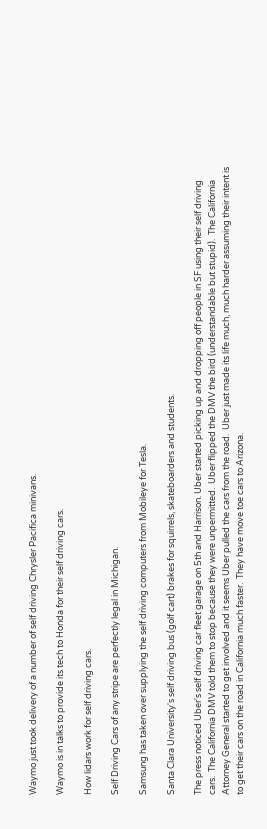Waymo just took delivery of a number of self driving Chrysler Pacifica minivans.

Waymo is in talks to provide its tech to Honda for their self driving cars.

How lidars work for self driving cars.

Self Driving Cars of any stripe are perfectly legal in Michigan.

Samsung has taken over supplying the self driving computers from Mobileye for Tesla.

Santa Clara University's self driving bus (golf cart) brakes for squirrels, skateboarders and students.

The press noticed Uber's self driving car fleet garage on 5th and Harrison. Uber started picking up and dropping off people in SF using their self driving cars.  The California DMV told them to stop because they were unpermitted.  Uber flipped the DMV the bird (understandable but stupid).  The California Attorney General started to get involved and it seems Uber pulled the cars from the road.  Uber just made its life much, much harder assuming their intent is to get their cars on the road in California much faster.  They have move toe cars to Arizona.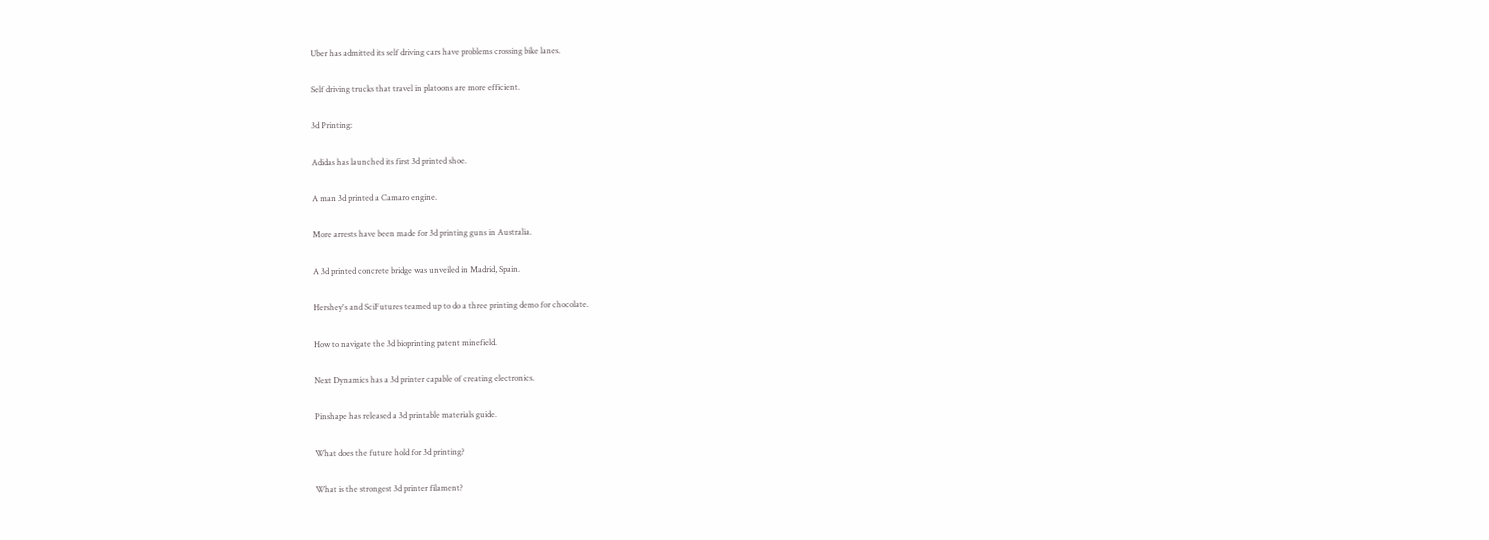Uber has admitted its self driving cars have problems crossing bike lanes.

Self driving trucks that travel in platoons are more efficient.

3d Printing:

Adidas has launched its first 3d printed shoe.

A man 3d printed a Camaro engine.

More arrests have been made for 3d printing guns in Australia.

A 3d printed concrete bridge was unveiled in Madrid, Spain.

Hershey's and SciFutures teamed up to do a three printing demo for chocolate.

How to navigate the 3d bioprinting patent minefield.

Next Dynamics has a 3d printer capable of creating electronics.

Pinshape has released a 3d printable materials guide.

What does the future hold for 3d printing?

What is the strongest 3d printer filament?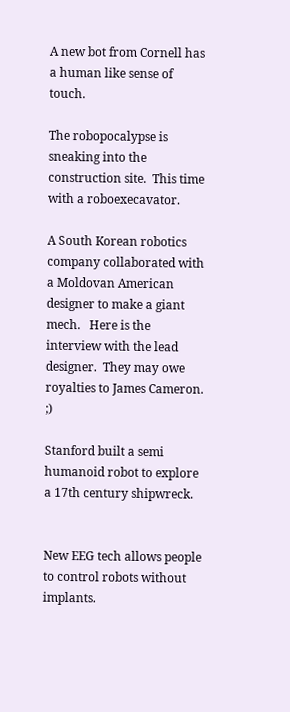A new bot from Cornell has a human like sense of touch.

The robopocalypse is sneaking into the construction site.  This time with a roboexecavator.

A South Korean robotics company collaborated with a Moldovan American designer to make a giant mech.   Here is the interview with the lead designer.  They may owe royalties to James Cameron.  ;)

Stanford built a semi humanoid robot to explore a 17th century shipwreck.


New EEG tech allows people to control robots without implants.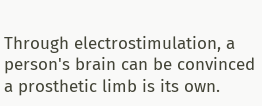Through electrostimulation, a person's brain can be convinced a prosthetic limb is its own.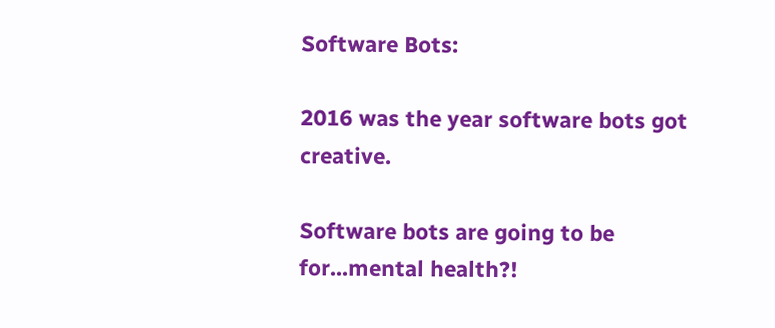Software Bots:

2016 was the year software bots got creative.

Software bots are going to be for...mental health?!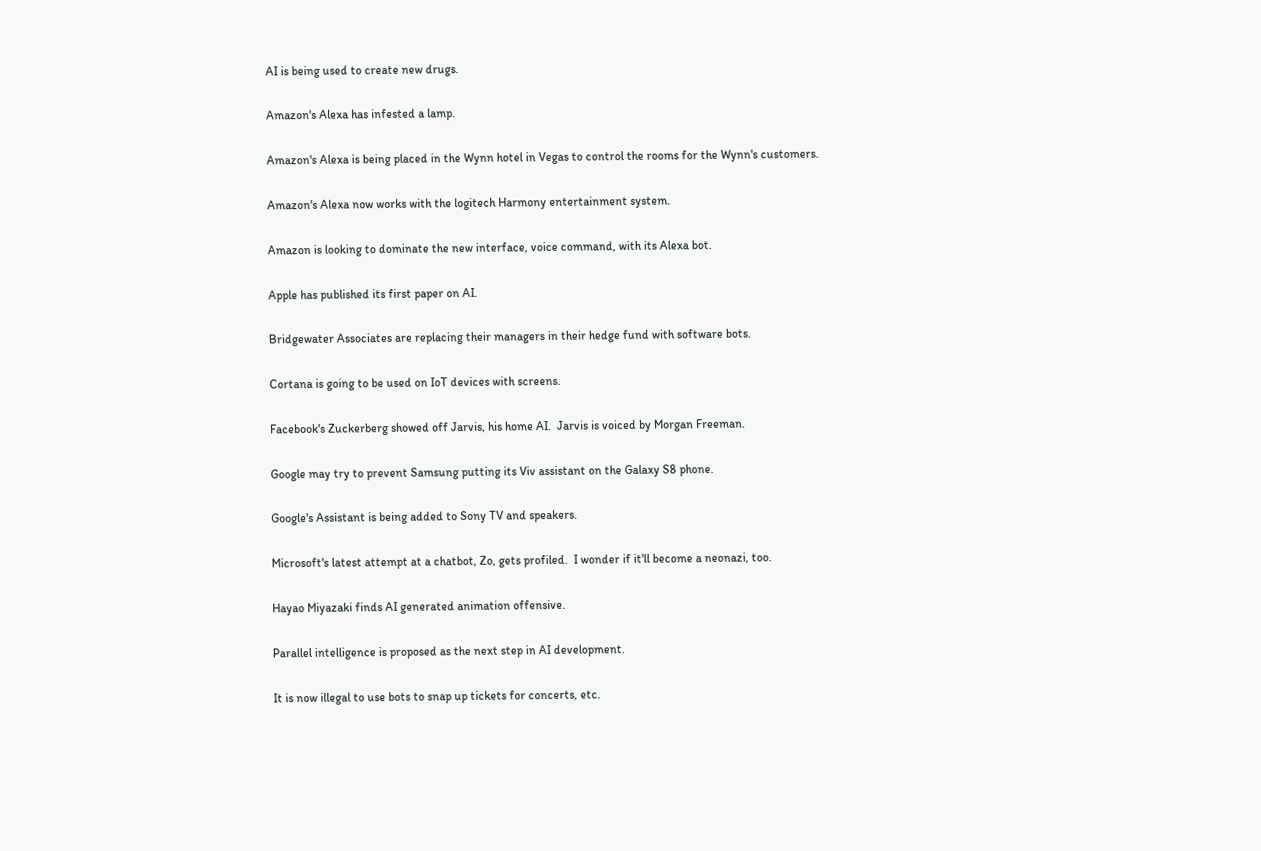AI is being used to create new drugs.

Amazon's Alexa has infested a lamp.

Amazon's Alexa is being placed in the Wynn hotel in Vegas to control the rooms for the Wynn's customers.

Amazon's Alexa now works with the logitech Harmony entertainment system.

Amazon is looking to dominate the new interface, voice command, with its Alexa bot.

Apple has published its first paper on AI.

Bridgewater Associates are replacing their managers in their hedge fund with software bots.

Cortana is going to be used on IoT devices with screens.

Facebook's Zuckerberg showed off Jarvis, his home AI.  Jarvis is voiced by Morgan Freeman.

Google may try to prevent Samsung putting its Viv assistant on the Galaxy S8 phone.

Google's Assistant is being added to Sony TV and speakers.

Microsoft's latest attempt at a chatbot, Zo, gets profiled.  I wonder if it'll become a neonazi, too.

Hayao Miyazaki finds AI generated animation offensive.

Parallel intelligence is proposed as the next step in AI development.

It is now illegal to use bots to snap up tickets for concerts, etc.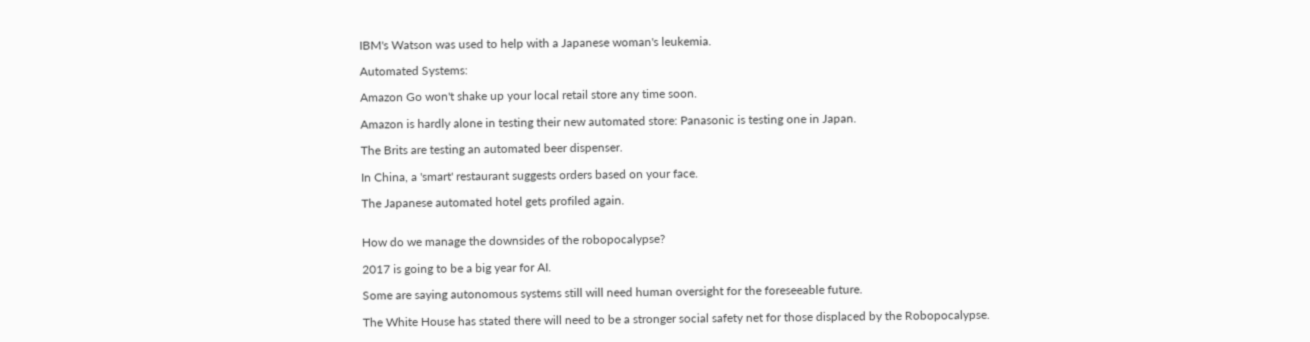IBM's Watson was used to help with a Japanese woman's leukemia.

Automated Systems:

Amazon Go won't shake up your local retail store any time soon.

Amazon is hardly alone in testing their new automated store: Panasonic is testing one in Japan.

The Brits are testing an automated beer dispenser.

In China, a 'smart' restaurant suggests orders based on your face.

The Japanese automated hotel gets profiled again.


How do we manage the downsides of the robopocalypse?

2017 is going to be a big year for AI.

Some are saying autonomous systems still will need human oversight for the foreseeable future.

The White House has stated there will need to be a stronger social safety net for those displaced by the Robopocalypse.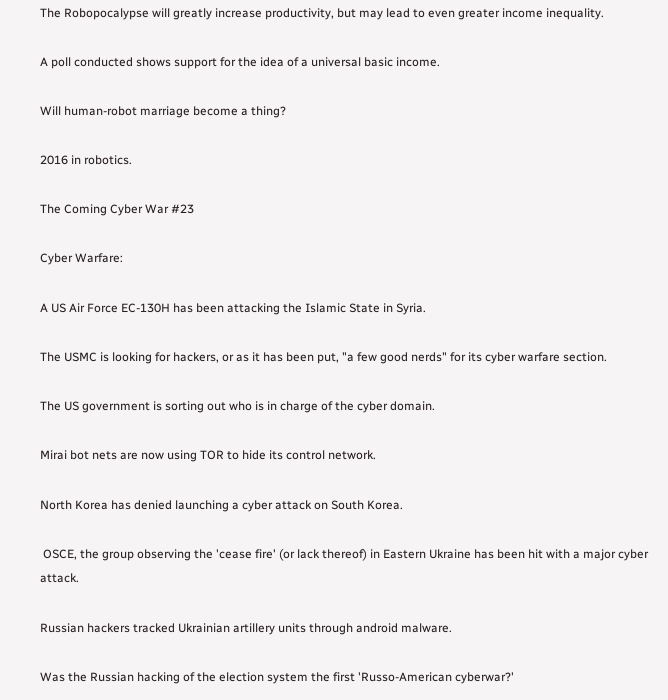The Robopocalypse will greatly increase productivity, but may lead to even greater income inequality.

A poll conducted shows support for the idea of a universal basic income.

Will human-robot marriage become a thing?

2016 in robotics.

The Coming Cyber War #23

Cyber Warfare:

A US Air Force EC-130H has been attacking the Islamic State in Syria.

The USMC is looking for hackers, or as it has been put, "a few good nerds" for its cyber warfare section.

The US government is sorting out who is in charge of the cyber domain.

Mirai bot nets are now using TOR to hide its control network.

North Korea has denied launching a cyber attack on South Korea.

 OSCE, the group observing the 'cease fire' (or lack thereof) in Eastern Ukraine has been hit with a major cyber attack.

Russian hackers tracked Ukrainian artillery units through android malware.

Was the Russian hacking of the election system the first 'Russo-American cyberwar?'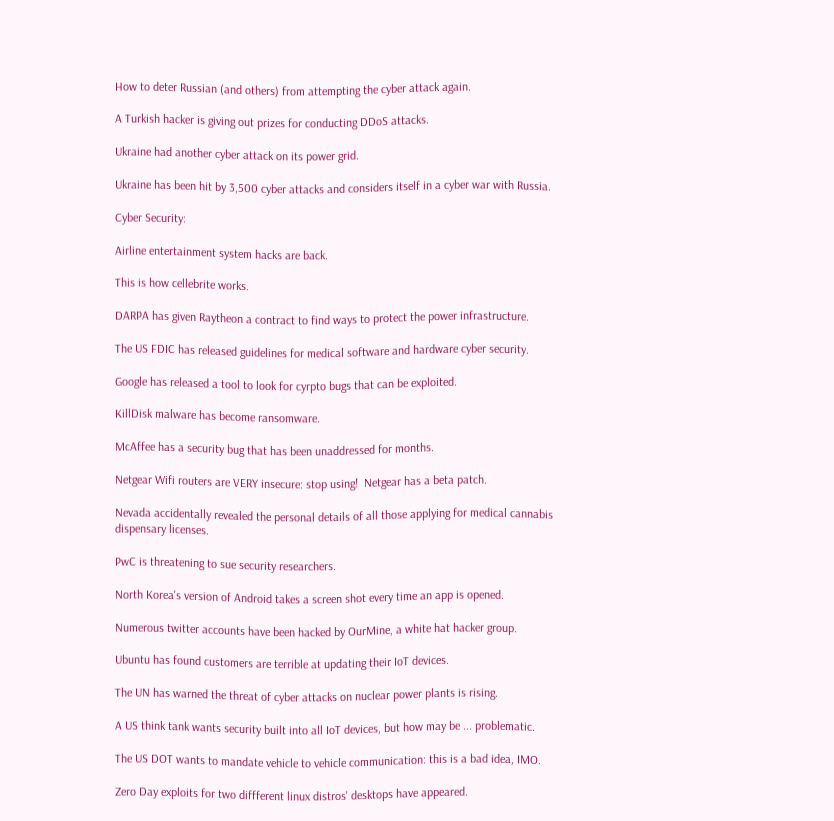How to deter Russian (and others) from attempting the cyber attack again.

A Turkish hacker is giving out prizes for conducting DDoS attacks.

Ukraine had another cyber attack on its power grid.

Ukraine has been hit by 3,500 cyber attacks and considers itself in a cyber war with Russia.

Cyber Security:

Airline entertainment system hacks are back.

This is how cellebrite works.

DARPA has given Raytheon a contract to find ways to protect the power infrastructure.

The US FDIC has released guidelines for medical software and hardware cyber security.

Google has released a tool to look for cyrpto bugs that can be exploited.

KillDisk malware has become ransomware.

McAffee has a security bug that has been unaddressed for months.

Netgear Wifi routers are VERY insecure: stop using!  Netgear has a beta patch.

Nevada accidentally revealed the personal details of all those applying for medical cannabis dispensary licenses.

PwC is threatening to sue security researchers.

North Korea's version of Android takes a screen shot every time an app is opened.

Numerous twitter accounts have been hacked by OurMine, a white hat hacker group.

Ubuntu has found customers are terrible at updating their IoT devices.

The UN has warned the threat of cyber attacks on nuclear power plants is rising.

A US think tank wants security built into all IoT devices, but how may be ... problematic.

The US DOT wants to mandate vehicle to vehicle communication: this is a bad idea, IMO.

Zero Day exploits for two diffferent linux distros' desktops have appeared.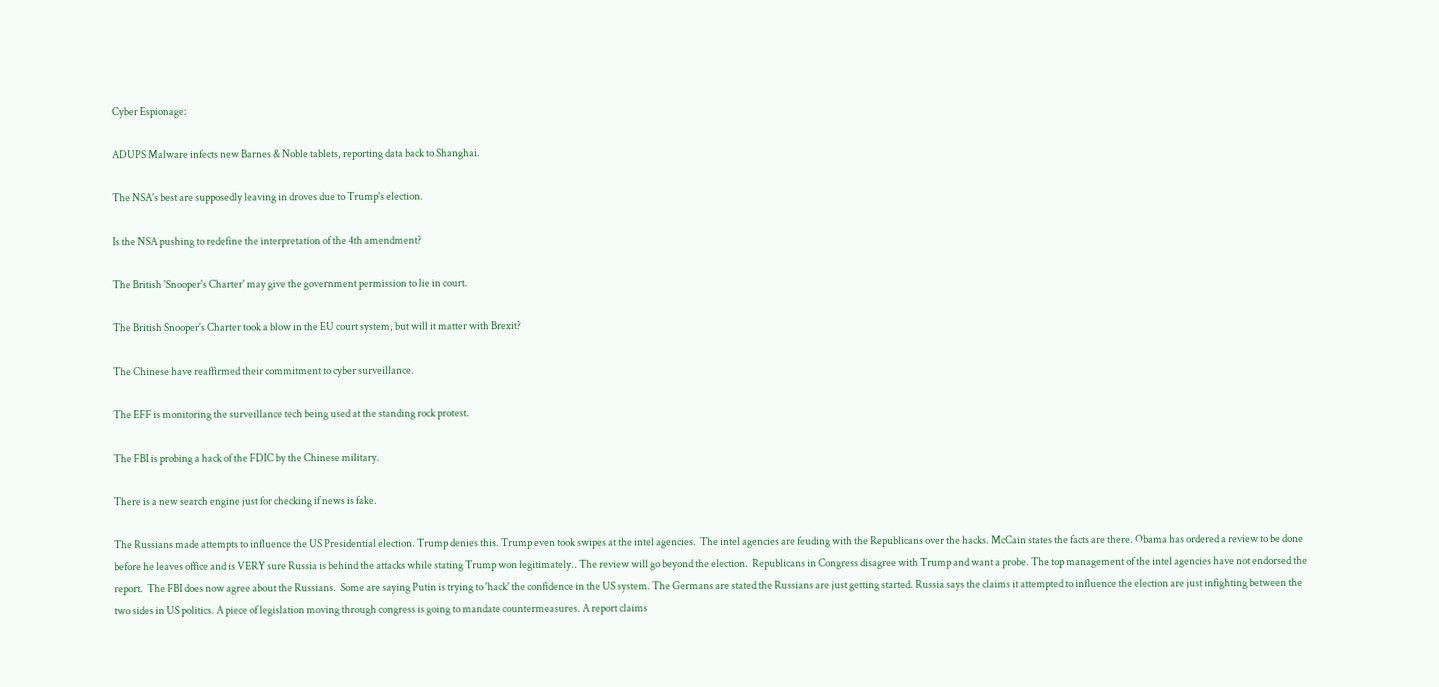Cyber Espionage:

ADUPS Malware infects new Barnes & Noble tablets, reporting data back to Shanghai.

The NSA's best are supposedly leaving in droves due to Trump's election.

Is the NSA pushing to redefine the interpretation of the 4th amendment?

The British 'Snooper's Charter' may give the government permission to lie in court.

The British Snooper's Charter took a blow in the EU court system, but will it matter with Brexit?

The Chinese have reaffirmed their commitment to cyber surveillance.

The EFF is monitoring the surveillance tech being used at the standing rock protest.

The FBI is probing a hack of the FDIC by the Chinese military.

There is a new search engine just for checking if news is fake.

The Russians made attempts to influence the US Presidential election. Trump denies this. Trump even took swipes at the intel agencies.  The intel agencies are feuding with the Republicans over the hacks. McCain states the facts are there. Obama has ordered a review to be done before he leaves office and is VERY sure Russia is behind the attacks while stating Trump won legitimately.. The review will go beyond the election.  Republicans in Congress disagree with Trump and want a probe. The top management of the intel agencies have not endorsed the report.  The FBI does now agree about the Russians.  Some are saying Putin is trying to 'hack' the confidence in the US system. The Germans are stated the Russians are just getting started. Russia says the claims it attempted to influence the election are just infighting between the two sides in US politics. A piece of legislation moving through congress is going to mandate countermeasures. A report claims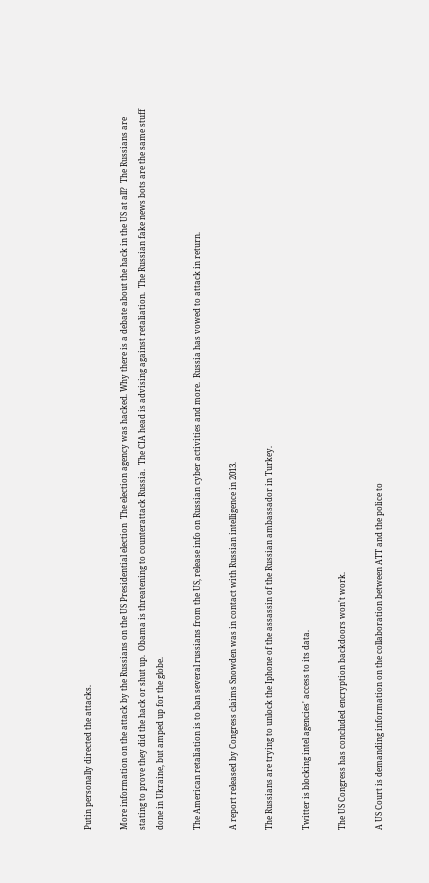Putin personally directed the attacks.

More information on the attack by the Russians on the US Presidential election  The election agency was hacked. Why there is a debate about the hack in the US at all?  The Russians are stating to prove they did the hack or shut up.  Obama is threatening to counterattack Russia.  The CIA head is advising against retaliation.  The Russian fake news bots are the same stuff done in Ukraine, but amped up for the globe.

The American retaliation is to ban several russians from the US, release info on Russian cyber activities and more.  Russia has vowed to attack in return.

A report released by Congress claims Snowden was in contact with Russian intelligence in 2013.

The Russians are trying to unlock the Iphone of the assassin of the Russian ambassador in Turkey.

Twitter is blocking intel agencies' access to its data.

The US Congress has concluded encryption backdoors won't work.

A US Court is demanding information on the collaboration between ATT and the police to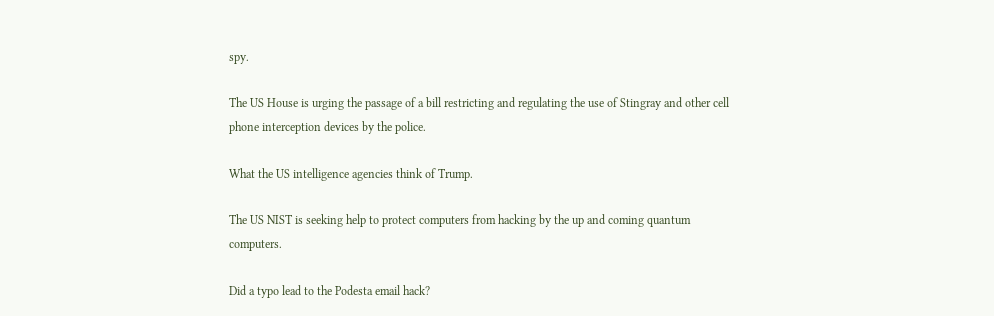spy.

The US House is urging the passage of a bill restricting and regulating the use of Stingray and other cell phone interception devices by the police.

What the US intelligence agencies think of Trump.

The US NIST is seeking help to protect computers from hacking by the up and coming quantum computers.

Did a typo lead to the Podesta email hack?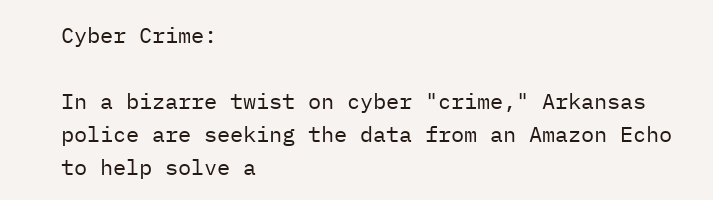Cyber Crime:

In a bizarre twist on cyber "crime," Arkansas police are seeking the data from an Amazon Echo to help solve a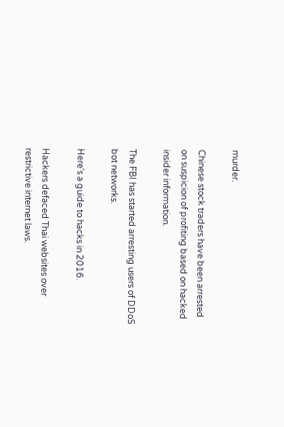murder.

Chinese stock traders have been arrested on suspicion of profiting based on hacked insider information.

The FBI has started arresting users of DDoS bot networks.

Here's a guide to hacks in 2016.

Hackers defaced Thai websites over restrictive internet laws.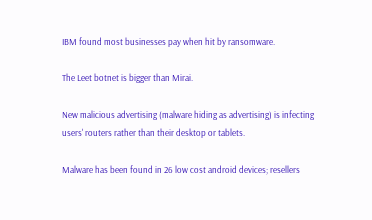IBM found most businesses pay when hit by ransomware.

The Leet botnet is bigger than Mirai.

New malicious advertising (malware hiding as advertising) is infecting users' routers rather than their desktop or tablets.

Malware has been found in 26 low cost android devices; resellers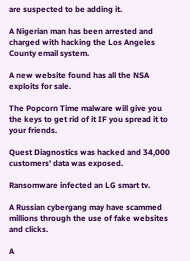are suspected to be adding it.

A Nigerian man has been arrested and charged with hacking the Los Angeles County email system.

A new website found has all the NSA exploits for sale.

The Popcorn Time malware will give you the keys to get rid of it IF you spread it to your friends.

Quest Diagnostics was hacked and 34,000 customers' data was exposed.

Ransomware infected an LG smart tv.

A Russian cybergang may have scammed millions through the use of fake websites and clicks.

A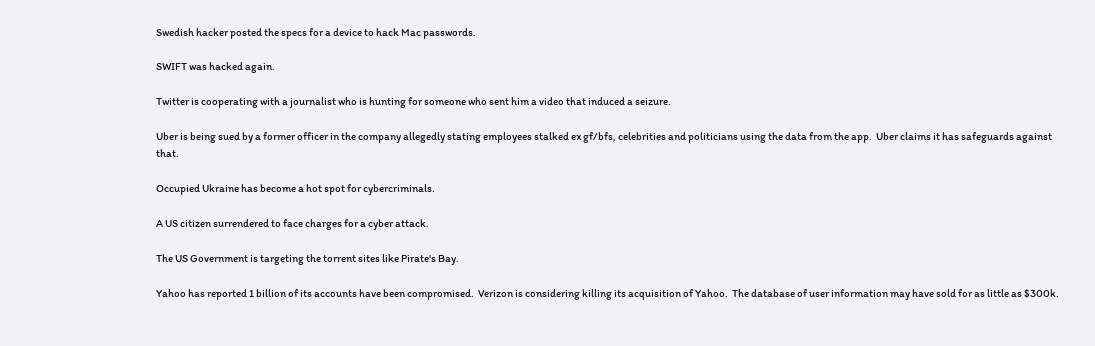Swedish hacker posted the specs for a device to hack Mac passwords.

SWIFT was hacked again.

Twitter is cooperating with a journalist who is hunting for someone who sent him a video that induced a seizure.

Uber is being sued by a former officer in the company allegedly stating employees stalked ex gf/bfs, celebrities and politicians using the data from the app.  Uber claims it has safeguards against that.

Occupied Ukraine has become a hot spot for cybercriminals.

A US citizen surrendered to face charges for a cyber attack.

The US Government is targeting the torrent sites like Pirate's Bay.

Yahoo has reported 1 billion of its accounts have been compromised.  Verizon is considering killing its acquisition of Yahoo.  The database of user information may have sold for as little as $300k.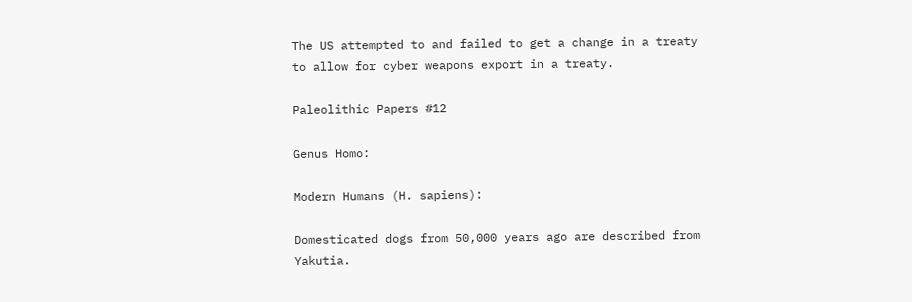The US attempted to and failed to get a change in a treaty to allow for cyber weapons export in a treaty.

Paleolithic Papers #12

Genus Homo:

Modern Humans (H. sapiens):

Domesticated dogs from 50,000 years ago are described from Yakutia.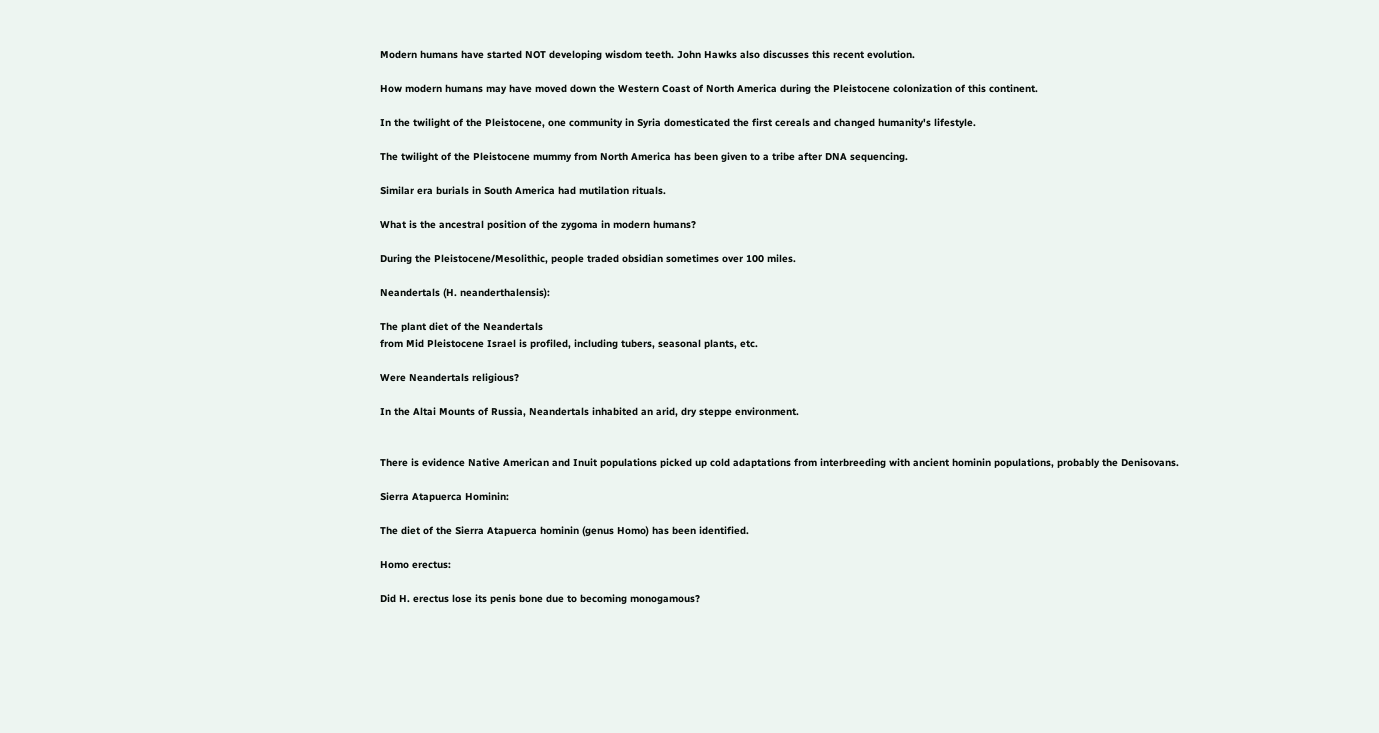Modern humans have started NOT developing wisdom teeth. John Hawks also discusses this recent evolution.

How modern humans may have moved down the Western Coast of North America during the Pleistocene colonization of this continent.

In the twilight of the Pleistocene, one community in Syria domesticated the first cereals and changed humanity's lifestyle.

The twilight of the Pleistocene mummy from North America has been given to a tribe after DNA sequencing.

Similar era burials in South America had mutilation rituals.

What is the ancestral position of the zygoma in modern humans?

During the Pleistocene/Mesolithic, people traded obsidian sometimes over 100 miles.

Neandertals (H. neanderthalensis):

The plant diet of the Neandertals
from Mid Pleistocene Israel is profiled, including tubers, seasonal plants, etc.

Were Neandertals religious?

In the Altai Mounts of Russia, Neandertals inhabited an arid, dry steppe environment.


There is evidence Native American and Inuit populations picked up cold adaptations from interbreeding with ancient hominin populations, probably the Denisovans.

Sierra Atapuerca Hominin:

The diet of the Sierra Atapuerca hominin (genus Homo) has been identified.

Homo erectus:

Did H. erectus lose its penis bone due to becoming monogamous?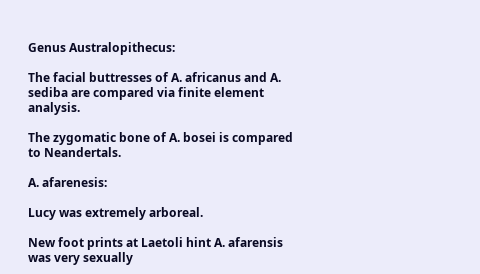Genus Australopithecus:

The facial buttresses of A. africanus and A. sediba are compared via finite element analysis.

The zygomatic bone of A. bosei is compared to Neandertals.

A. afarenesis:

Lucy was extremely arboreal.

New foot prints at Laetoli hint A. afarensis was very sexually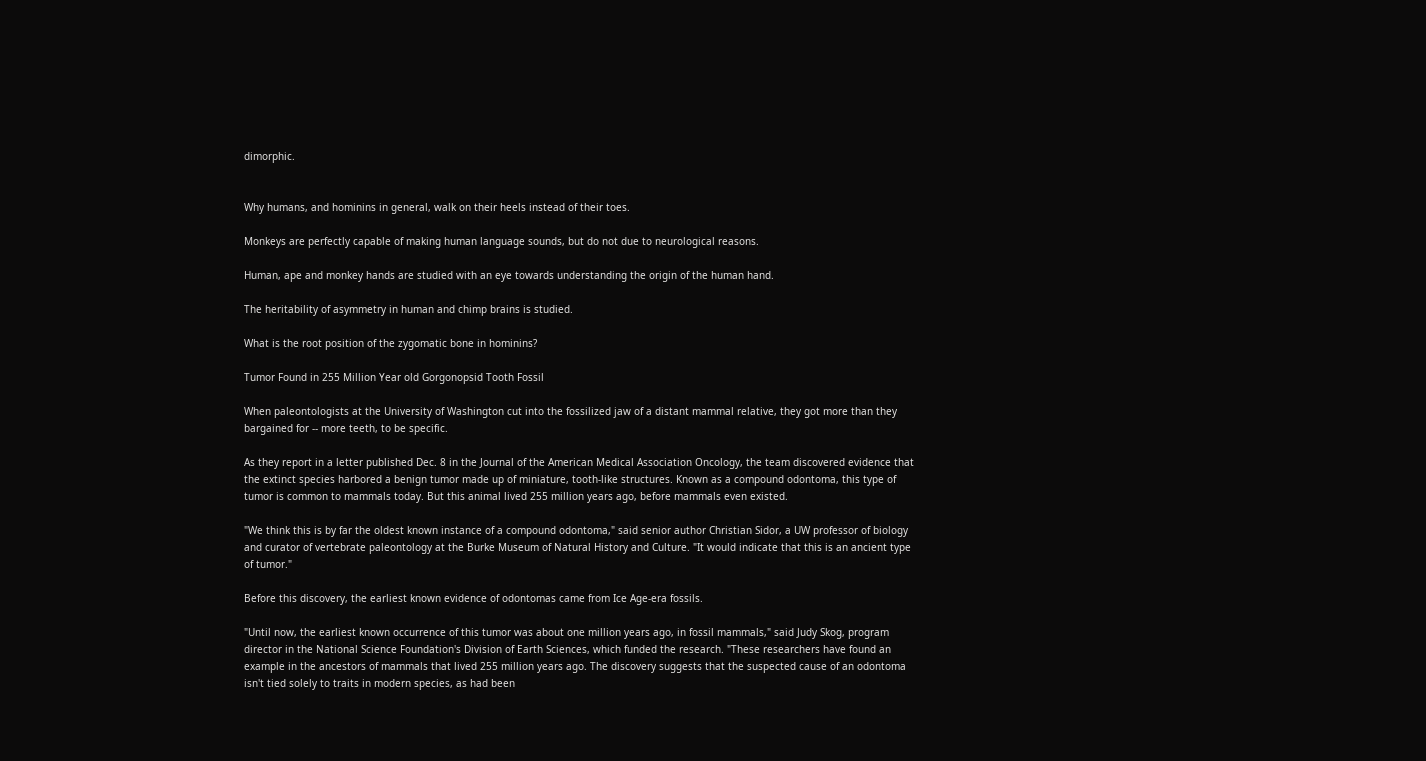dimorphic.


Why humans, and hominins in general, walk on their heels instead of their toes.

Monkeys are perfectly capable of making human language sounds, but do not due to neurological reasons.

Human, ape and monkey hands are studied with an eye towards understanding the origin of the human hand.

The heritability of asymmetry in human and chimp brains is studied.

What is the root position of the zygomatic bone in hominins?

Tumor Found in 255 Million Year old Gorgonopsid Tooth Fossil

When paleontologists at the University of Washington cut into the fossilized jaw of a distant mammal relative, they got more than they bargained for -- more teeth, to be specific.

As they report in a letter published Dec. 8 in the Journal of the American Medical Association Oncology, the team discovered evidence that the extinct species harbored a benign tumor made up of miniature, tooth-like structures. Known as a compound odontoma, this type of tumor is common to mammals today. But this animal lived 255 million years ago, before mammals even existed.

"We think this is by far the oldest known instance of a compound odontoma," said senior author Christian Sidor, a UW professor of biology and curator of vertebrate paleontology at the Burke Museum of Natural History and Culture. "It would indicate that this is an ancient type of tumor."

Before this discovery, the earliest known evidence of odontomas came from Ice Age-era fossils.

"Until now, the earliest known occurrence of this tumor was about one million years ago, in fossil mammals," said Judy Skog, program director in the National Science Foundation's Division of Earth Sciences, which funded the research. "These researchers have found an example in the ancestors of mammals that lived 255 million years ago. The discovery suggests that the suspected cause of an odontoma isn't tied solely to traits in modern species, as had been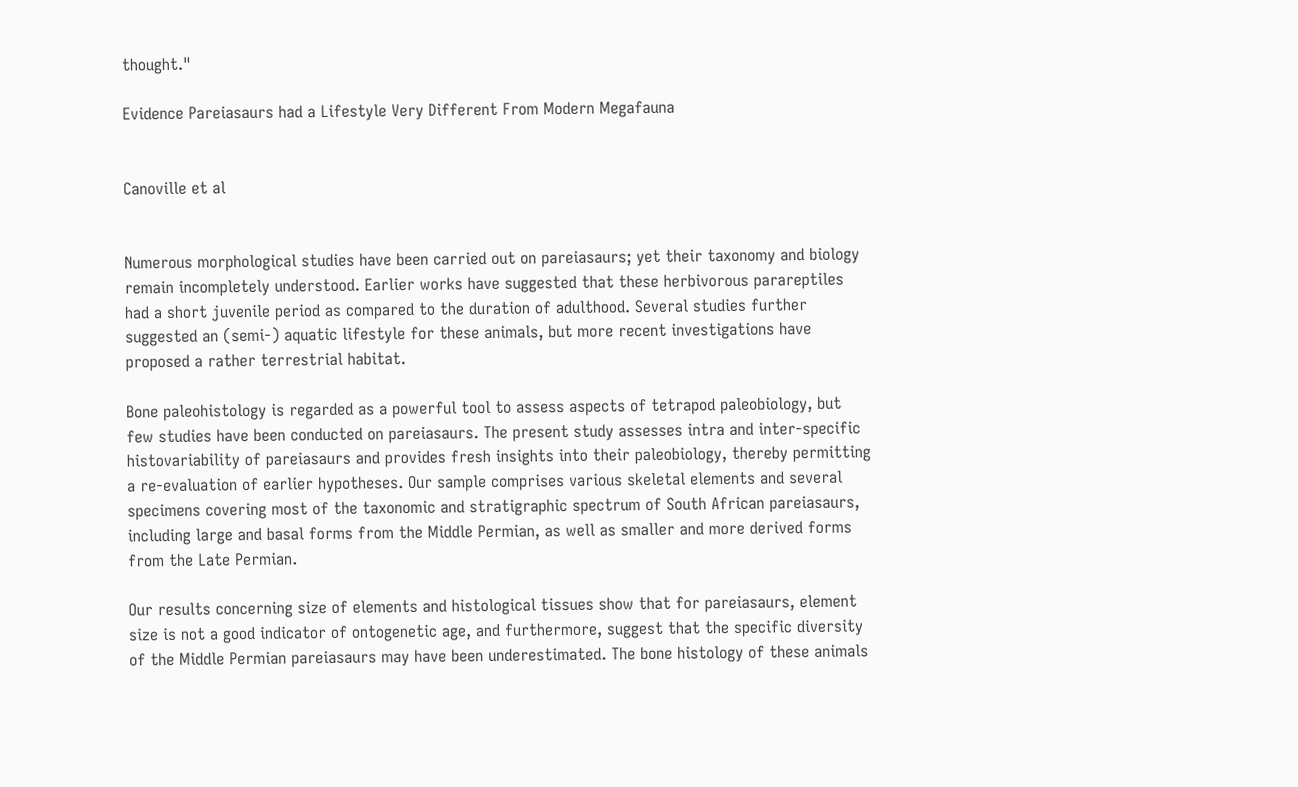thought."

Evidence Pareiasaurs had a Lifestyle Very Different From Modern Megafauna


Canoville et al


Numerous morphological studies have been carried out on pareiasaurs; yet their taxonomy and biology remain incompletely understood. Earlier works have suggested that these herbivorous parareptiles had a short juvenile period as compared to the duration of adulthood. Several studies further suggested an (semi-) aquatic lifestyle for these animals, but more recent investigations have proposed a rather terrestrial habitat.

Bone paleohistology is regarded as a powerful tool to assess aspects of tetrapod paleobiology, but few studies have been conducted on pareiasaurs. The present study assesses intra and inter-specific histovariability of pareiasaurs and provides fresh insights into their paleobiology, thereby permitting a re-evaluation of earlier hypotheses. Our sample comprises various skeletal elements and several specimens covering most of the taxonomic and stratigraphic spectrum of South African pareiasaurs, including large and basal forms from the Middle Permian, as well as smaller and more derived forms from the Late Permian.

Our results concerning size of elements and histological tissues show that for pareiasaurs, element size is not a good indicator of ontogenetic age, and furthermore, suggest that the specific diversity of the Middle Permian pareiasaurs may have been underestimated. The bone histology of these animals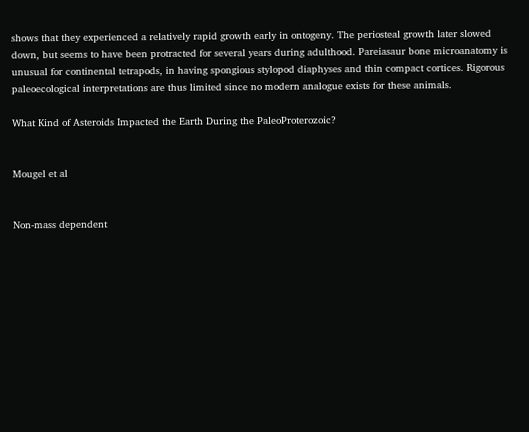shows that they experienced a relatively rapid growth early in ontogeny. The periosteal growth later slowed down, but seems to have been protracted for several years during adulthood. Pareiasaur bone microanatomy is unusual for continental tetrapods, in having spongious stylopod diaphyses and thin compact cortices. Rigorous paleoecological interpretations are thus limited since no modern analogue exists for these animals.

What Kind of Asteroids Impacted the Earth During the PaleoProterozoic?


Mougel et al


Non-mass dependent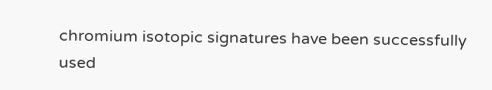chromium isotopic signatures have been successfully used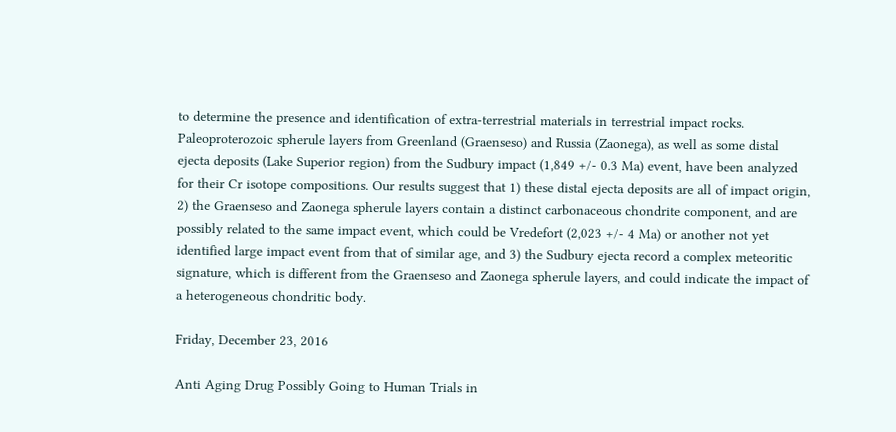to determine the presence and identification of extra-terrestrial materials in terrestrial impact rocks. Paleoproterozoic spherule layers from Greenland (Graenseso) and Russia (Zaonega), as well as some distal ejecta deposits (Lake Superior region) from the Sudbury impact (1,849 +/- 0.3 Ma) event, have been analyzed for their Cr isotope compositions. Our results suggest that 1) these distal ejecta deposits are all of impact origin, 2) the Graenseso and Zaonega spherule layers contain a distinct carbonaceous chondrite component, and are possibly related to the same impact event, which could be Vredefort (2,023 +/- 4 Ma) or another not yet identified large impact event from that of similar age, and 3) the Sudbury ejecta record a complex meteoritic signature, which is different from the Graenseso and Zaonega spherule layers, and could indicate the impact of a heterogeneous chondritic body.

Friday, December 23, 2016

Anti Aging Drug Possibly Going to Human Trials in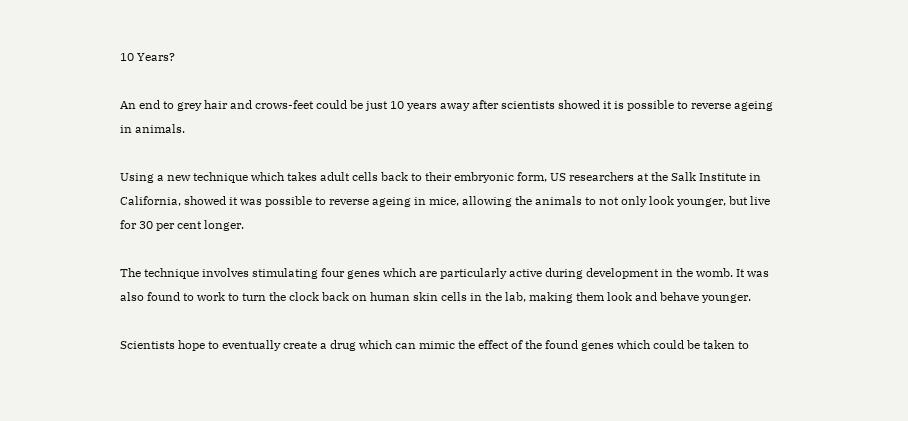10 Years?

An end to grey hair and crows-feet could be just 10 years away after scientists showed it is possible to reverse ageing in animals.

Using a new technique which takes adult cells back to their embryonic form, US researchers at the Salk Institute in California, showed it was possible to reverse ageing in mice, allowing the animals to not only look younger, but live for 30 per cent longer.

The technique involves stimulating four genes which are particularly active during development in the womb. It was also found to work to turn the clock back on human skin cells in the lab, making them look and behave younger.

Scientists hope to eventually create a drug which can mimic the effect of the found genes which could be taken to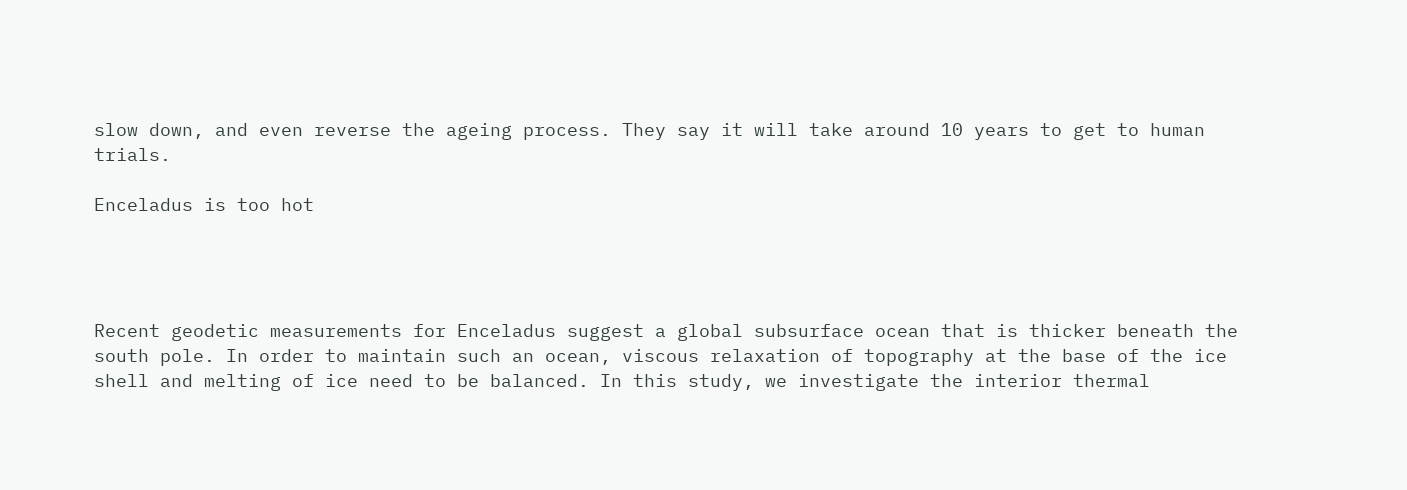slow down, and even reverse the ageing process. They say it will take around 10 years to get to human trials.

Enceladus is too hot




Recent geodetic measurements for Enceladus suggest a global subsurface ocean that is thicker beneath the south pole. In order to maintain such an ocean, viscous relaxation of topography at the base of the ice shell and melting of ice need to be balanced. In this study, we investigate the interior thermal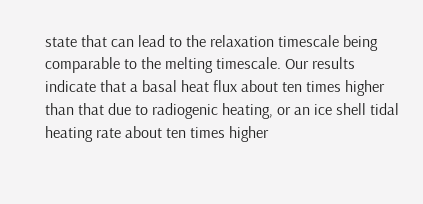state that can lead to the relaxation timescale being comparable to the melting timescale. Our results indicate that a basal heat flux about ten times higher than that due to radiogenic heating, or an ice shell tidal heating rate about ten times higher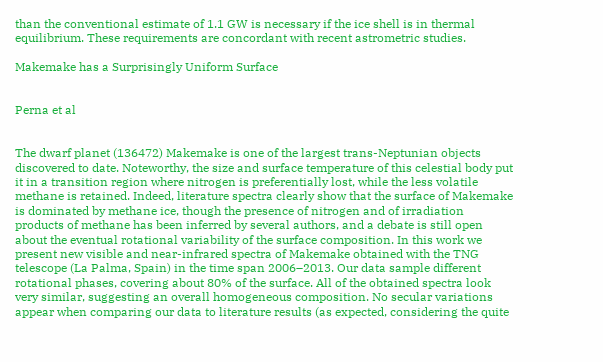than the conventional estimate of 1.1 GW is necessary if the ice shell is in thermal equilibrium. These requirements are concordant with recent astrometric studies.

Makemake has a Surprisingly Uniform Surface


Perna et al


The dwarf planet (136472) Makemake is one of the largest trans-Neptunian objects discovered to date. Noteworthy, the size and surface temperature of this celestial body put it in a transition region where nitrogen is preferentially lost, while the less volatile methane is retained. Indeed, literature spectra clearly show that the surface of Makemake is dominated by methane ice, though the presence of nitrogen and of irradiation products of methane has been inferred by several authors, and a debate is still open about the eventual rotational variability of the surface composition. In this work we present new visible and near-infrared spectra of Makemake obtained with the TNG telescope (La Palma, Spain) in the time span 2006–2013. Our data sample different rotational phases, covering about 80% of the surface. All of the obtained spectra look very similar, suggesting an overall homogeneous composition. No secular variations appear when comparing our data to literature results (as expected, considering the quite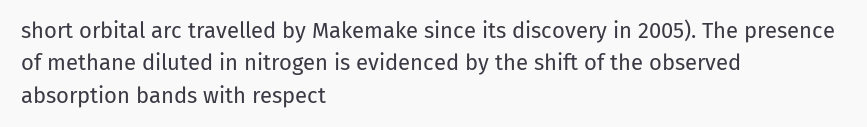short orbital arc travelled by Makemake since its discovery in 2005). The presence of methane diluted in nitrogen is evidenced by the shift of the observed absorption bands with respect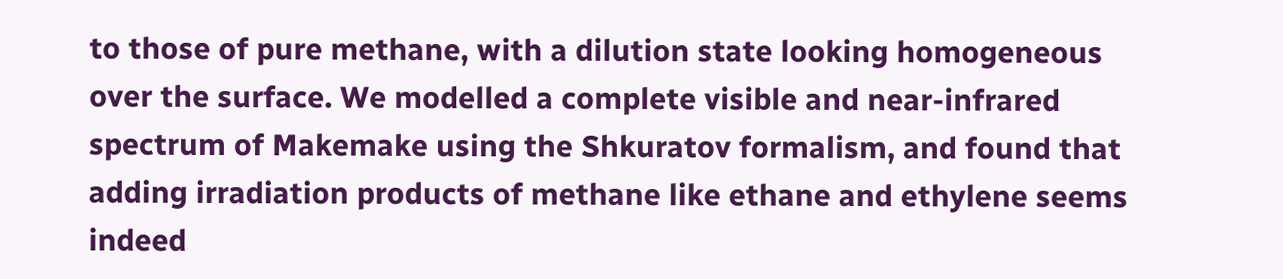to those of pure methane, with a dilution state looking homogeneous over the surface. We modelled a complete visible and near-infrared spectrum of Makemake using the Shkuratov formalism, and found that adding irradiation products of methane like ethane and ethylene seems indeed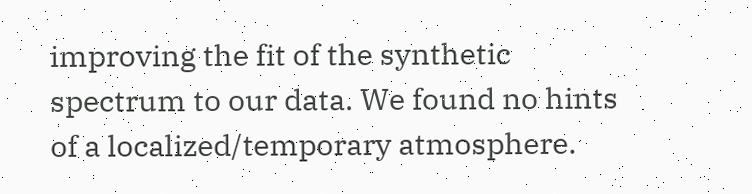improving the fit of the synthetic spectrum to our data. We found no hints of a localized/temporary atmosphere.